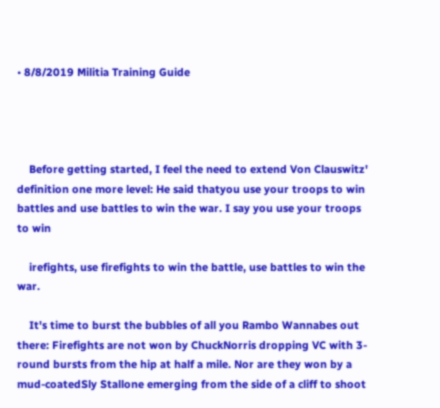• 8/8/2019 Militia Training Guide




    Before getting started, I feel the need to extend Von Clauswitz' definition one more level: He said thatyou use your troops to win battles and use battles to win the war. I say you use your troops to win

    irefights, use firefights to win the battle, use battles to win the war.

    It's time to burst the bubbles of all you Rambo Wannabes out there: Firefights are not won by ChuckNorris dropping VC with 3-round bursts from the hip at half a mile. Nor are they won by a mud-coatedSly Stallone emerging from the side of a cliff to shoot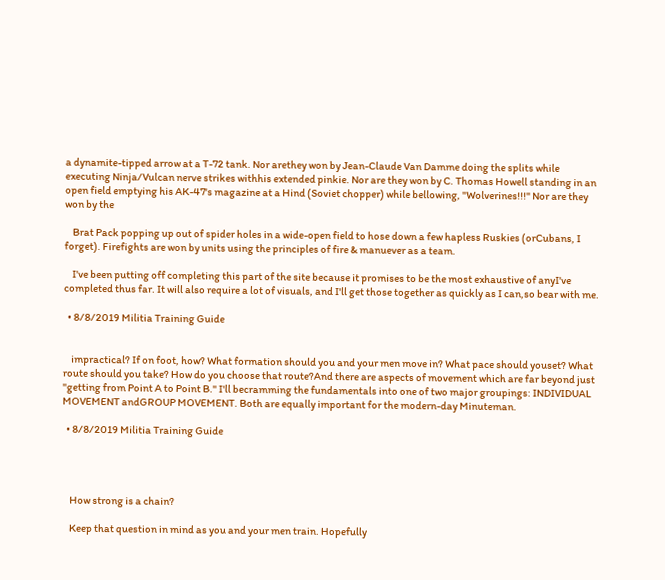a dynamite-tipped arrow at a T-72 tank. Nor arethey won by Jean-Claude Van Damme doing the splits while executing Ninja/Vulcan nerve strikes withhis extended pinkie. Nor are they won by C. Thomas Howell standing in an open field emptying his AK-47's magazine at a Hind (Soviet chopper) while bellowing, "Wolverines!!!" Nor are they won by the

    Brat Pack popping up out of spider holes in a wide-open field to hose down a few hapless Ruskies (orCubans, I forget). Firefights are won by units using the principles of fire & manuever as a team.

    I've been putting off completing this part of the site because it promises to be the most exhaustive of anyI've completed thus far. It will also require a lot of visuals, and I'll get those together as quickly as I can,so bear with me.

  • 8/8/2019 Militia Training Guide


    impractical? If on foot, how? What formation should you and your men move in? What pace should youset? What route should you take? How do you choose that route?And there are aspects of movement which are far beyond just "getting from Point A to Point B." I'll becramming the fundamentals into one of two major groupings: INDIVIDUAL MOVEMENT andGROUP MOVEMENT. Both are equally important for the modern-day Minuteman.

  • 8/8/2019 Militia Training Guide




    How strong is a chain?

    Keep that question in mind as you and your men train. Hopefully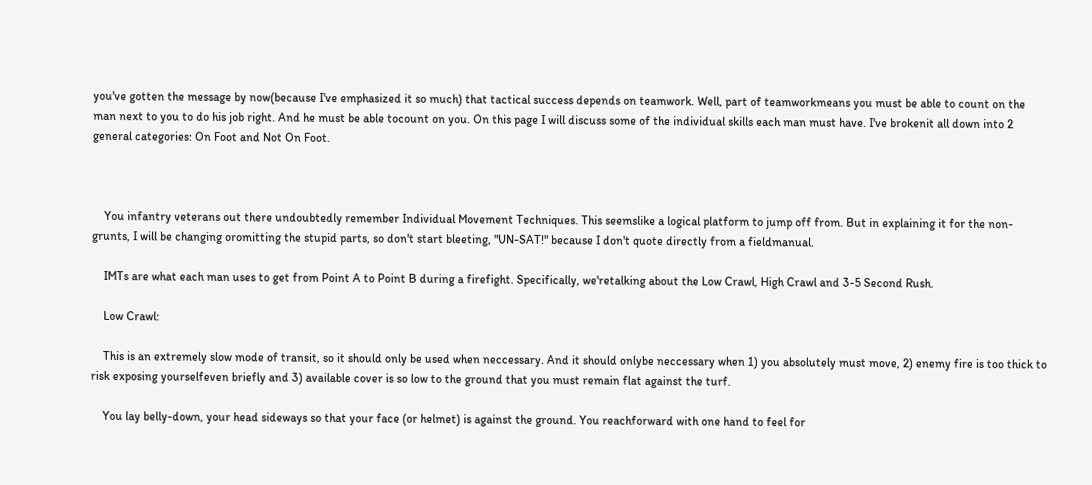you've gotten the message by now(because I've emphasized it so much) that tactical success depends on teamwork. Well, part of teamworkmeans you must be able to count on the man next to you to do his job right. And he must be able tocount on you. On this page I will discuss some of the individual skills each man must have. I've brokenit all down into 2 general categories: On Foot and Not On Foot.



    You infantry veterans out there undoubtedly remember Individual Movement Techniques. This seemslike a logical platform to jump off from. But in explaining it for the non-grunts, I will be changing oromitting the stupid parts, so don't start bleeting, "UN-SAT!" because I don't quote directly from a fieldmanual.

    IMTs are what each man uses to get from Point A to Point B during a firefight. Specifically, we'retalking about the Low Crawl, High Crawl and 3-5 Second Rush.

    Low Crawl:

    This is an extremely slow mode of transit, so it should only be used when neccessary. And it should onlybe neccessary when 1) you absolutely must move, 2) enemy fire is too thick to risk exposing yourselfeven briefly and 3) available cover is so low to the ground that you must remain flat against the turf.

    You lay belly-down, your head sideways so that your face (or helmet) is against the ground. You reachforward with one hand to feel for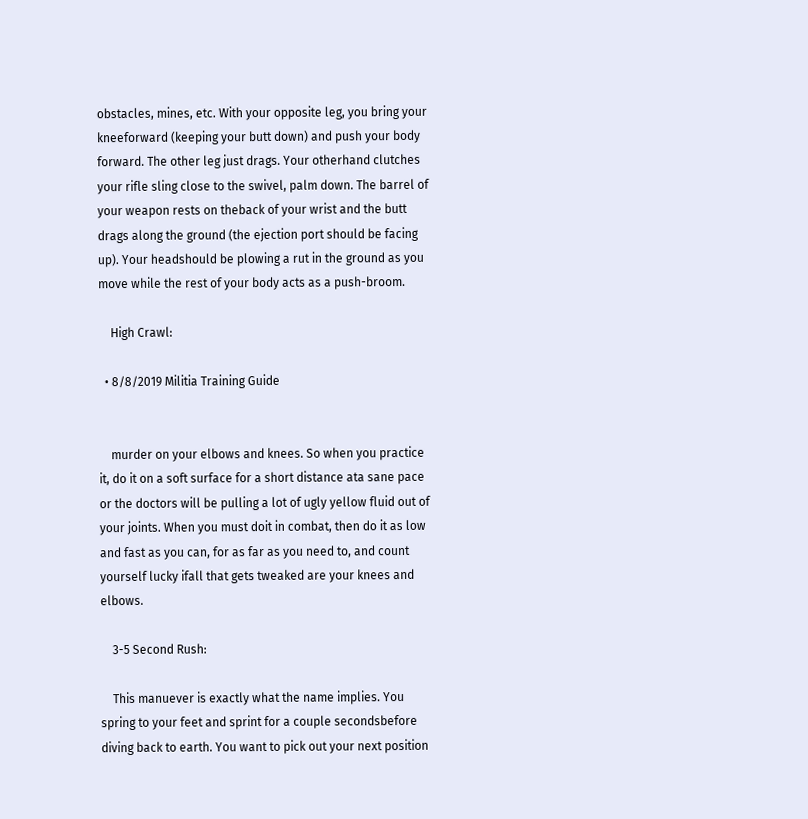obstacles, mines, etc. With your opposite leg, you bring your kneeforward (keeping your butt down) and push your body forward. The other leg just drags. Your otherhand clutches your rifle sling close to the swivel, palm down. The barrel of your weapon rests on theback of your wrist and the butt drags along the ground (the ejection port should be facing up). Your headshould be plowing a rut in the ground as you move while the rest of your body acts as a push-broom.

    High Crawl:

  • 8/8/2019 Militia Training Guide


    murder on your elbows and knees. So when you practice it, do it on a soft surface for a short distance ata sane pace or the doctors will be pulling a lot of ugly yellow fluid out of your joints. When you must doit in combat, then do it as low and fast as you can, for as far as you need to, and count yourself lucky ifall that gets tweaked are your knees and elbows.

    3-5 Second Rush:

    This manuever is exactly what the name implies. You spring to your feet and sprint for a couple secondsbefore diving back to earth. You want to pick out your next position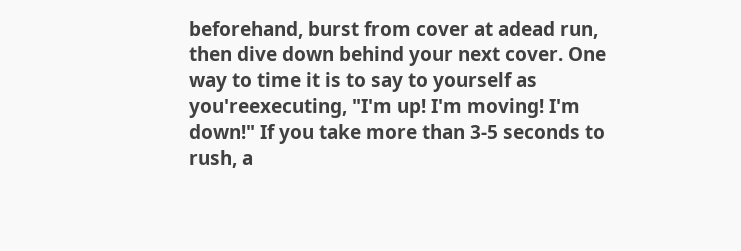beforehand, burst from cover at adead run, then dive down behind your next cover. One way to time it is to say to yourself as you'reexecuting, "I'm up! I'm moving! I'm down!" If you take more than 3-5 seconds to rush, a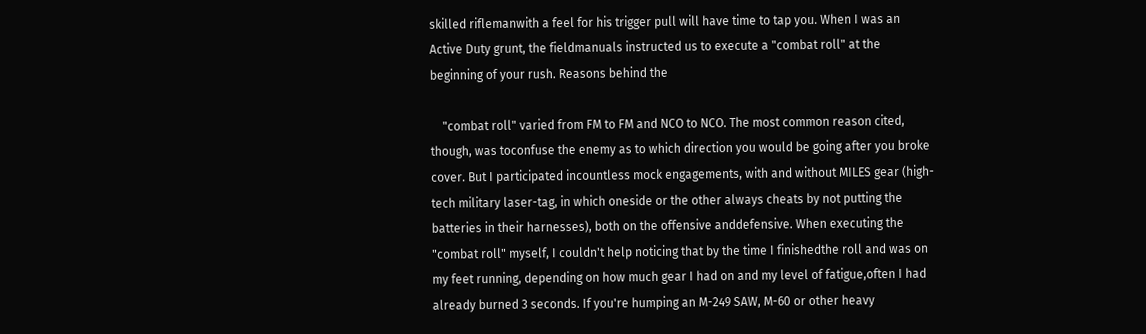skilled riflemanwith a feel for his trigger pull will have time to tap you. When I was an Active Duty grunt, the fieldmanuals instructed us to execute a "combat roll" at the beginning of your rush. Reasons behind the

    "combat roll" varied from FM to FM and NCO to NCO. The most common reason cited, though, was toconfuse the enemy as to which direction you would be going after you broke cover. But I participated incountless mock engagements, with and without MILES gear (high-tech military laser-tag, in which oneside or the other always cheats by not putting the batteries in their harnesses), both on the offensive anddefensive. When executing the "combat roll" myself, I couldn't help noticing that by the time I finishedthe roll and was on my feet running, depending on how much gear I had on and my level of fatigue,often I had already burned 3 seconds. If you're humping an M-249 SAW, M-60 or other heavy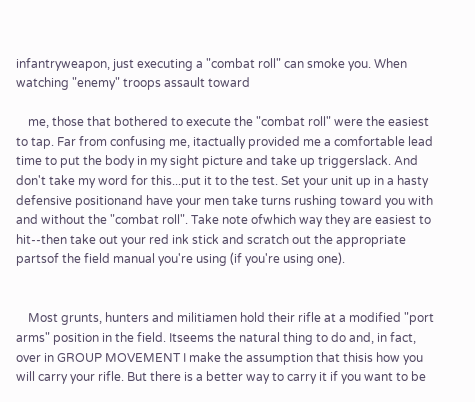infantryweapon, just executing a "combat roll" can smoke you. When watching "enemy" troops assault toward

    me, those that bothered to execute the "combat roll" were the easiest to tap. Far from confusing me, itactually provided me a comfortable lead time to put the body in my sight picture and take up triggerslack. And don't take my word for this...put it to the test. Set your unit up in a hasty defensive positionand have your men take turns rushing toward you with and without the "combat roll". Take note ofwhich way they are easiest to hit--then take out your red ink stick and scratch out the appropriate partsof the field manual you're using (if you're using one).


    Most grunts, hunters and militiamen hold their rifle at a modified "port arms" position in the field. Itseems the natural thing to do and, in fact, over in GROUP MOVEMENT I make the assumption that thisis how you will carry your rifle. But there is a better way to carry it if you want to be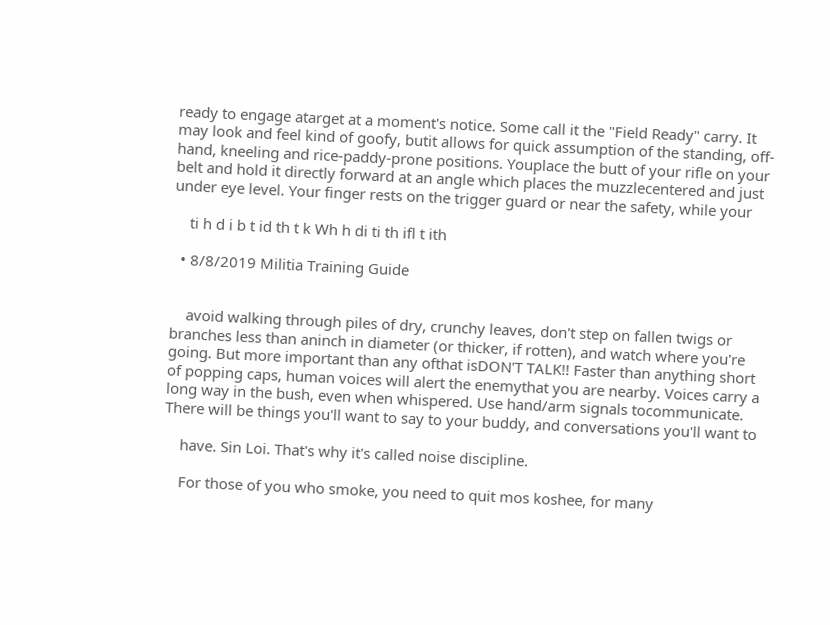ready to engage atarget at a moment's notice. Some call it the "Field Ready" carry. It may look and feel kind of goofy, butit allows for quick assumption of the standing, off-hand, kneeling and rice-paddy-prone positions. Youplace the butt of your rifle on your belt and hold it directly forward at an angle which places the muzzlecentered and just under eye level. Your finger rests on the trigger guard or near the safety, while your

    ti h d i b t id th t k Wh h di ti th ifl t ith

  • 8/8/2019 Militia Training Guide


    avoid walking through piles of dry, crunchy leaves, don't step on fallen twigs or branches less than aninch in diameter (or thicker, if rotten), and watch where you're going. But more important than any ofthat isDON'T TALK!! Faster than anything short of popping caps, human voices will alert the enemythat you are nearby. Voices carry a long way in the bush, even when whispered. Use hand/arm signals tocommunicate. There will be things you'll want to say to your buddy, and conversations you'll want to

    have. Sin Loi. That's why it's called noise discipline.

    For those of you who smoke, you need to quit mos koshee, for many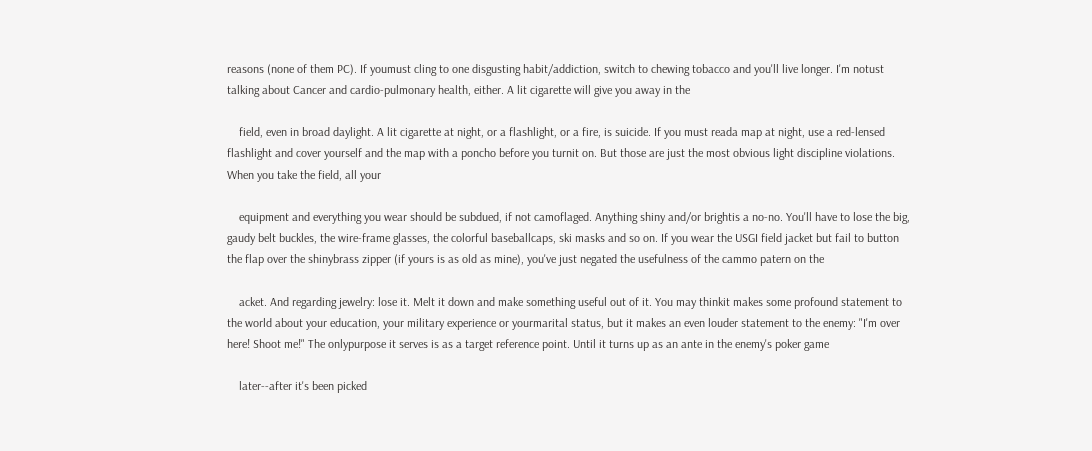reasons (none of them PC). If youmust cling to one disgusting habit/addiction, switch to chewing tobacco and you'll live longer. I'm notust talking about Cancer and cardio-pulmonary health, either. A lit cigarette will give you away in the

    field, even in broad daylight. A lit cigarette at night, or a flashlight, or a fire, is suicide. If you must reada map at night, use a red-lensed flashlight and cover yourself and the map with a poncho before you turnit on. But those are just the most obvious light discipline violations. When you take the field, all your

    equipment and everything you wear should be subdued, if not camoflaged. Anything shiny and/or brightis a no-no. You'll have to lose the big, gaudy belt buckles, the wire-frame glasses, the colorful baseballcaps, ski masks and so on. If you wear the USGI field jacket but fail to button the flap over the shinybrass zipper (if yours is as old as mine), you've just negated the usefulness of the cammo patern on the

    acket. And regarding jewelry: lose it. Melt it down and make something useful out of it. You may thinkit makes some profound statement to the world about your education, your military experience or yourmarital status, but it makes an even louder statement to the enemy: "I'm over here! Shoot me!" The onlypurpose it serves is as a target reference point. Until it turns up as an ante in the enemy's poker game

    later--after it's been picked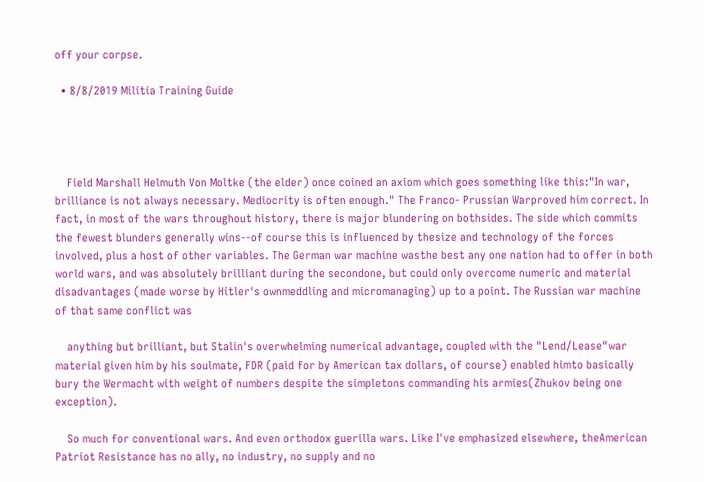off your corpse.

  • 8/8/2019 Militia Training Guide




    Field Marshall Helmuth Von Moltke (the elder) once coined an axiom which goes something like this:"In war, brilliance is not always necessary. Mediocrity is often enough." The Franco- Prussian Warproved him correct. In fact, in most of the wars throughout history, there is major blundering on bothsides. The side which commits the fewest blunders generally wins--of course this is influenced by thesize and technology of the forces involved, plus a host of other variables. The German war machine wasthe best any one nation had to offer in both world wars, and was absolutely brilliant during the secondone, but could only overcome numeric and material disadvantages (made worse by Hitler's ownmeddling and micromanaging) up to a point. The Russian war machine of that same conflict was

    anything but brilliant, but Stalin's overwhelming numerical advantage, coupled with the "Lend/Lease"war material given him by his soulmate, FDR (paid for by American tax dollars, of course) enabled himto basically bury the Wermacht with weight of numbers despite the simpletons commanding his armies(Zhukov being one exception).

    So much for conventional wars. And even orthodox guerilla wars. Like I've emphasized elsewhere, theAmerican Patriot Resistance has no ally, no industry, no supply and no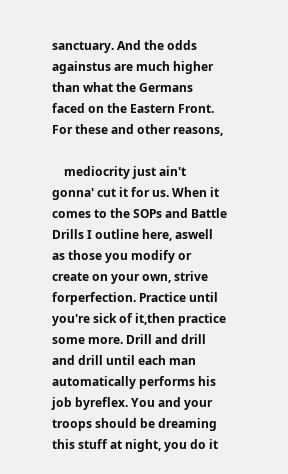sanctuary. And the odds againstus are much higher than what the Germans faced on the Eastern Front. For these and other reasons,

    mediocrity just ain't gonna' cut it for us. When it comes to the SOPs and Battle Drills I outline here, aswell as those you modify or create on your own, strive forperfection. Practice until you're sick of it,then practice some more. Drill and drill and drill until each man automatically performs his job byreflex. You and your troops should be dreaming this stuff at night, you do it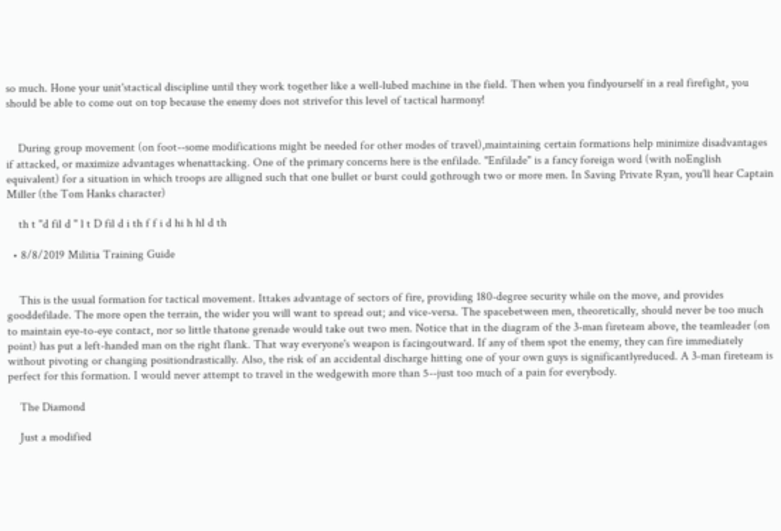so much. Hone your unit'stactical discipline until they work together like a well-lubed machine in the field. Then when you findyourself in a real firefight, you should be able to come out on top because the enemy does not strivefor this level of tactical harmony!


    During group movement (on foot--some modifications might be needed for other modes of travel),maintaining certain formations help minimize disadvantages if attacked, or maximize advantages whenattacking. One of the primary concerns here is the enfilade. "Enfilade" is a fancy foreign word (with noEnglish equivalent) for a situation in which troops are alligned such that one bullet or burst could gothrough two or more men. In Saving Private Ryan, you'll hear Captain Miller (the Tom Hanks character)

    th t "d fil d " l t D fil d i th f f i d hi h hl d th

  • 8/8/2019 Militia Training Guide


    This is the usual formation for tactical movement. Ittakes advantage of sectors of fire, providing 180-degree security while on the move, and provides gooddefilade. The more open the terrain, the wider you will want to spread out; and vice-versa. The spacebetween men, theoretically, should never be too much to maintain eye-to-eye contact, nor so little thatone grenade would take out two men. Notice that in the diagram of the 3-man fireteam above, the teamleader (on point) has put a left-handed man on the right flank. That way everyone's weapon is facingoutward. If any of them spot the enemy, they can fire immediately without pivoting or changing positiondrastically. Also, the risk of an accidental discharge hitting one of your own guys is significantlyreduced. A 3-man fireteam is perfect for this formation. I would never attempt to travel in the wedgewith more than 5--just too much of a pain for everybody.

    The Diamond

    Just a modified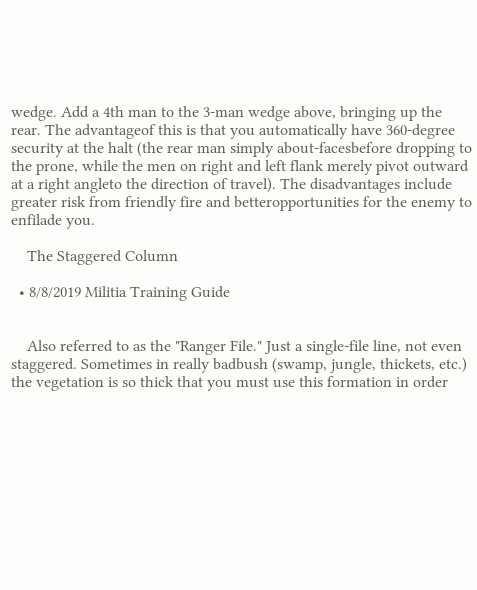wedge. Add a 4th man to the 3-man wedge above, bringing up the rear. The advantageof this is that you automatically have 360-degree security at the halt (the rear man simply about-facesbefore dropping to the prone, while the men on right and left flank merely pivot outward at a right angleto the direction of travel). The disadvantages include greater risk from friendly fire and betteropportunities for the enemy to enfilade you.

    The Staggered Column

  • 8/8/2019 Militia Training Guide


    Also referred to as the "Ranger File." Just a single-file line, not even staggered. Sometimes in really badbush (swamp, jungle, thickets, etc.) the vegetation is so thick that you must use this formation in order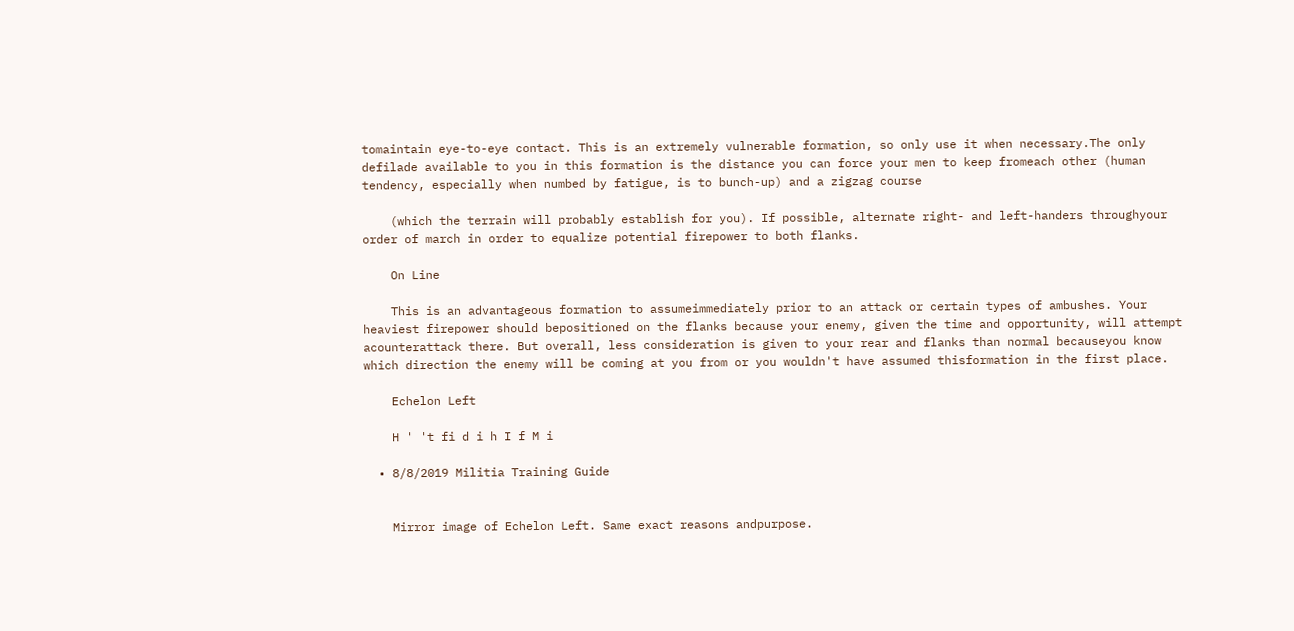tomaintain eye-to-eye contact. This is an extremely vulnerable formation, so only use it when necessary.The only defilade available to you in this formation is the distance you can force your men to keep fromeach other (human tendency, especially when numbed by fatigue, is to bunch-up) and a zigzag course

    (which the terrain will probably establish for you). If possible, alternate right- and left-handers throughyour order of march in order to equalize potential firepower to both flanks.

    On Line

    This is an advantageous formation to assumeimmediately prior to an attack or certain types of ambushes. Your heaviest firepower should bepositioned on the flanks because your enemy, given the time and opportunity, will attempt acounterattack there. But overall, less consideration is given to your rear and flanks than normal becauseyou know which direction the enemy will be coming at you from or you wouldn't have assumed thisformation in the first place.

    Echelon Left

    H ' 't fi d i h I f M i

  • 8/8/2019 Militia Training Guide


    Mirror image of Echelon Left. Same exact reasons andpurpose.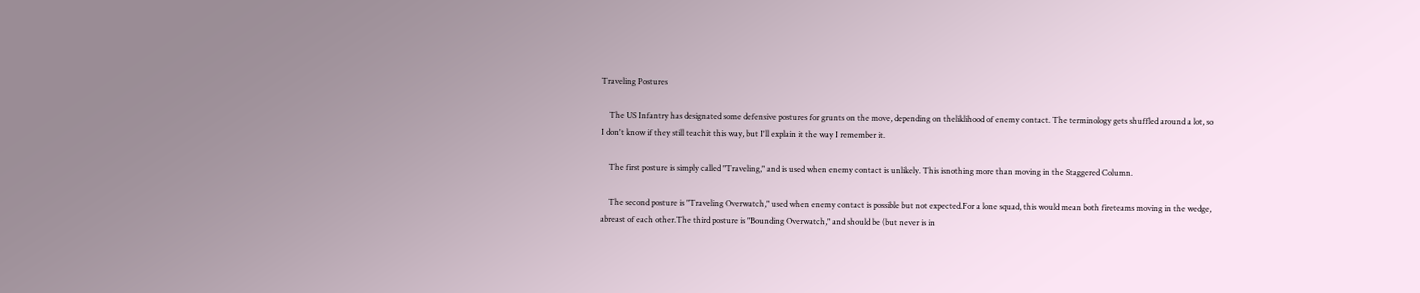Traveling Postures

    The US Infantry has designated some defensive postures for grunts on the move, depending on theliklihood of enemy contact. The terminology gets shuffled around a lot, so I don't know if they still teachit this way, but I'll explain it the way I remember it.

    The first posture is simply called "Traveling," and is used when enemy contact is unlikely. This isnothing more than moving in the Staggered Column.

    The second posture is "Traveling Overwatch," used when enemy contact is possible but not expected.For a lone squad, this would mean both fireteams moving in the wedge, abreast of each other.The third posture is "Bounding Overwatch," and should be (but never is in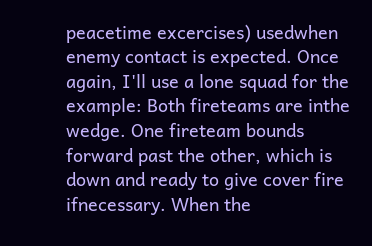peacetime excercises) usedwhen enemy contact is expected. Once again, I'll use a lone squad for the example: Both fireteams are inthe wedge. One fireteam bounds forward past the other, which is down and ready to give cover fire ifnecessary. When the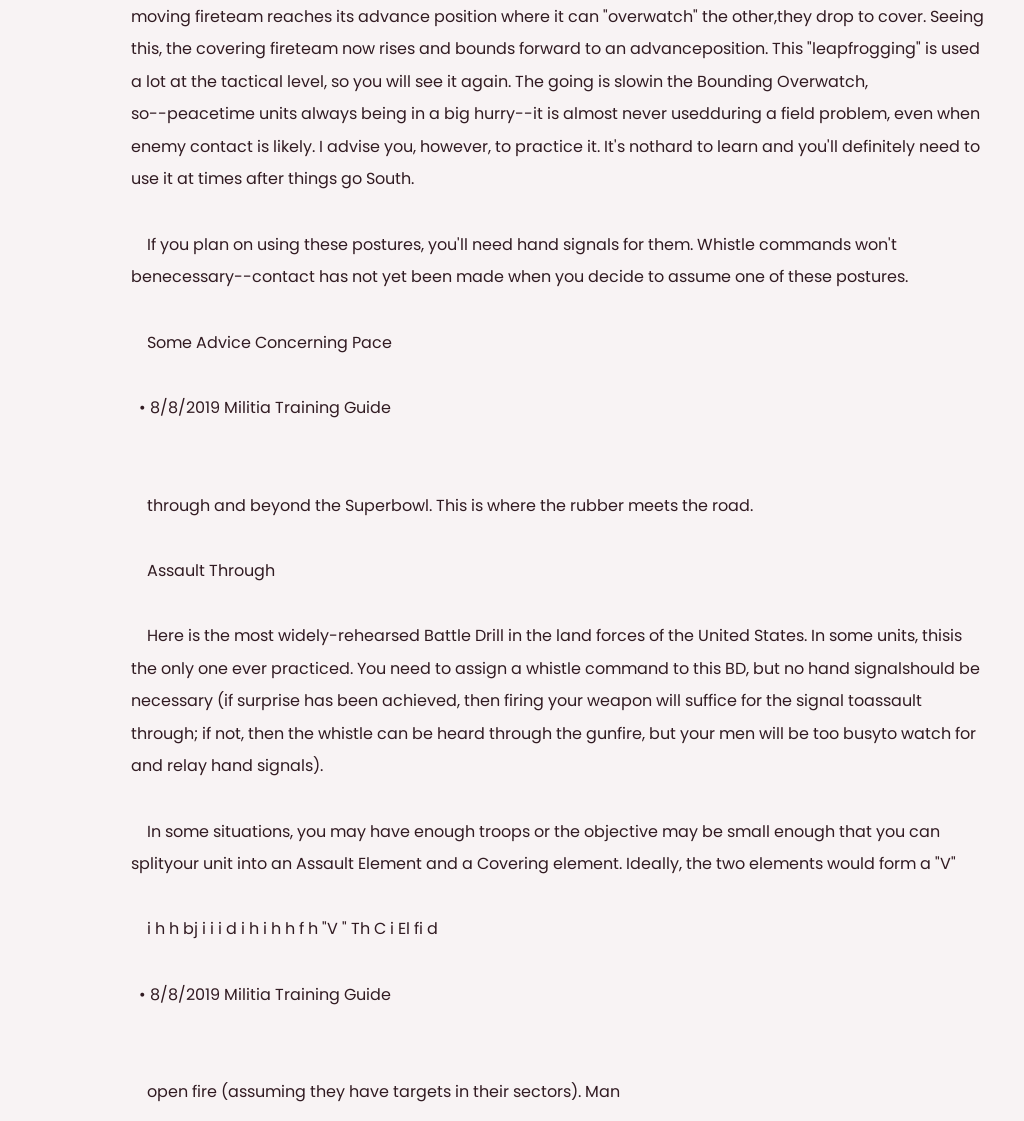moving fireteam reaches its advance position where it can "overwatch" the other,they drop to cover. Seeing this, the covering fireteam now rises and bounds forward to an advanceposition. This "leapfrogging" is used a lot at the tactical level, so you will see it again. The going is slowin the Bounding Overwatch, so--peacetime units always being in a big hurry--it is almost never usedduring a field problem, even when enemy contact is likely. I advise you, however, to practice it. It's nothard to learn and you'll definitely need to use it at times after things go South.

    If you plan on using these postures, you'll need hand signals for them. Whistle commands won't benecessary--contact has not yet been made when you decide to assume one of these postures.

    Some Advice Concerning Pace

  • 8/8/2019 Militia Training Guide


    through and beyond the Superbowl. This is where the rubber meets the road.

    Assault Through

    Here is the most widely-rehearsed Battle Drill in the land forces of the United States. In some units, thisis the only one ever practiced. You need to assign a whistle command to this BD, but no hand signalshould be necessary (if surprise has been achieved, then firing your weapon will suffice for the signal toassault through; if not, then the whistle can be heard through the gunfire, but your men will be too busyto watch for and relay hand signals).

    In some situations, you may have enough troops or the objective may be small enough that you can splityour unit into an Assault Element and a Covering element. Ideally, the two elements would form a "V"

    i h h bj i i i d i h i h h f h "V " Th C i El fi d

  • 8/8/2019 Militia Training Guide


    open fire (assuming they have targets in their sectors). Man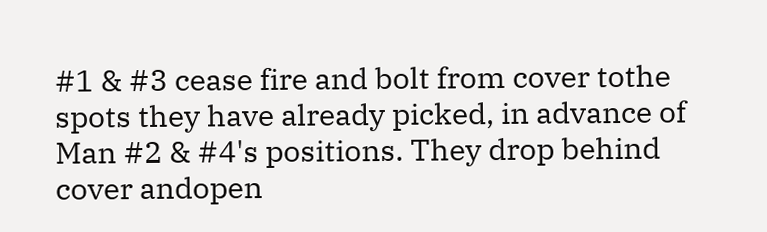#1 & #3 cease fire and bolt from cover tothe spots they have already picked, in advance of Man #2 & #4's positions. They drop behind cover andopen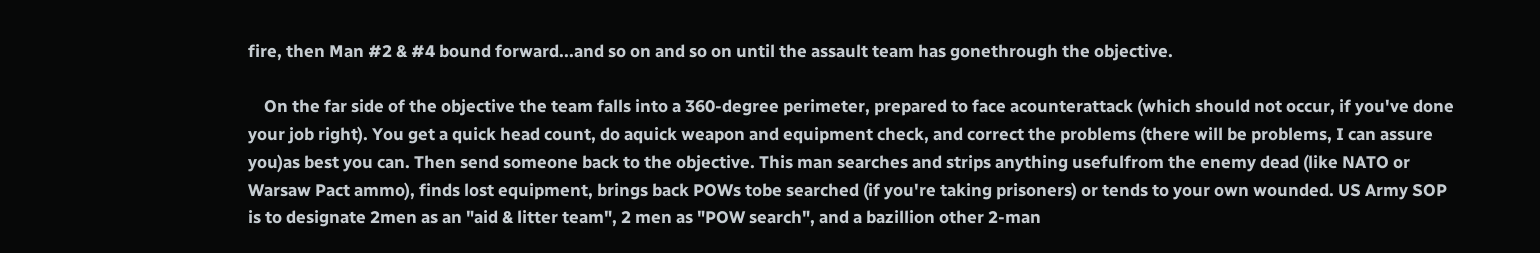fire, then Man #2 & #4 bound forward...and so on and so on until the assault team has gonethrough the objective.

    On the far side of the objective the team falls into a 360-degree perimeter, prepared to face acounterattack (which should not occur, if you've done your job right). You get a quick head count, do aquick weapon and equipment check, and correct the problems (there will be problems, I can assure you)as best you can. Then send someone back to the objective. This man searches and strips anything usefulfrom the enemy dead (like NATO or Warsaw Pact ammo), finds lost equipment, brings back POWs tobe searched (if you're taking prisoners) or tends to your own wounded. US Army SOP is to designate 2men as an "aid & litter team", 2 men as "POW search", and a bazillion other 2-man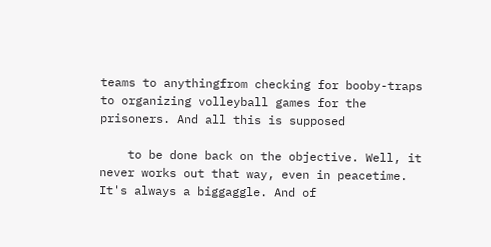teams to anythingfrom checking for booby-traps to organizing volleyball games for the prisoners. And all this is supposed

    to be done back on the objective. Well, it never works out that way, even in peacetime. It's always a biggaggle. And of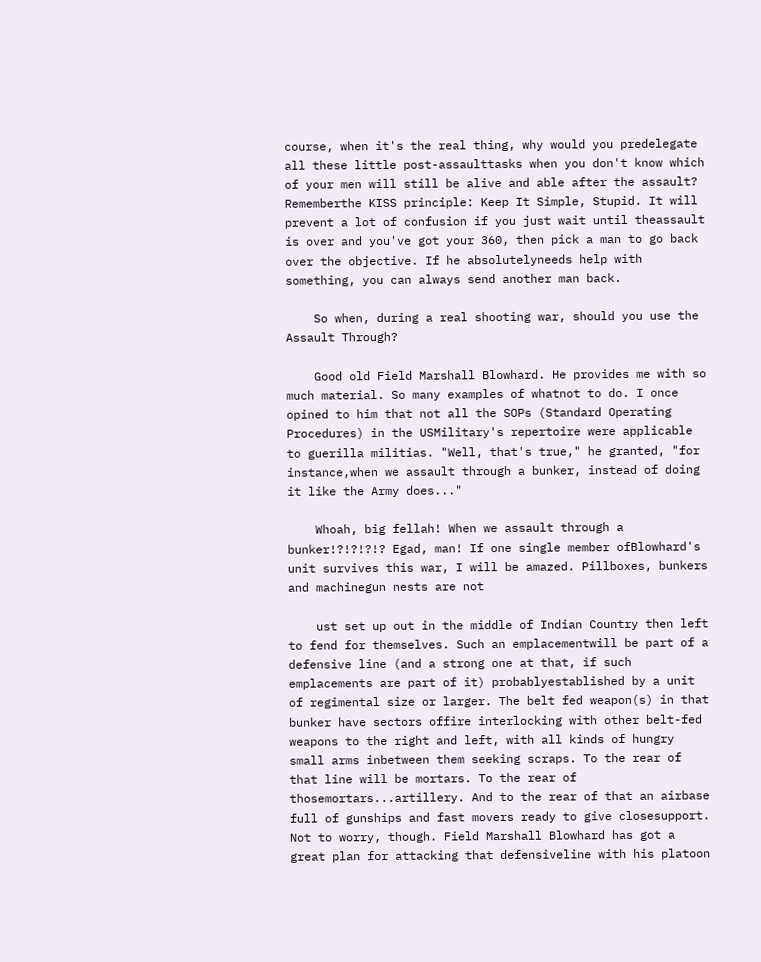course, when it's the real thing, why would you predelegate all these little post-assaulttasks when you don't know which of your men will still be alive and able after the assault? Rememberthe KISS principle: Keep It Simple, Stupid. It will prevent a lot of confusion if you just wait until theassault is over and you've got your 360, then pick a man to go back over the objective. If he absolutelyneeds help with something, you can always send another man back.

    So when, during a real shooting war, should you use the Assault Through?

    Good old Field Marshall Blowhard. He provides me with so much material. So many examples of whatnot to do. I once opined to him that not all the SOPs (Standard Operating Procedures) in the USMilitary's repertoire were applicable to guerilla militias. "Well, that's true," he granted, "for instance,when we assault through a bunker, instead of doing it like the Army does..."

    Whoah, big fellah! When we assault through a bunker!?!?!?!? Egad, man! If one single member ofBlowhard's unit survives this war, I will be amazed. Pillboxes, bunkers and machinegun nests are not

    ust set up out in the middle of Indian Country then left to fend for themselves. Such an emplacementwill be part of a defensive line (and a strong one at that, if such emplacements are part of it) probablyestablished by a unit of regimental size or larger. The belt fed weapon(s) in that bunker have sectors offire interlocking with other belt-fed weapons to the right and left, with all kinds of hungry small arms inbetween them seeking scraps. To the rear of that line will be mortars. To the rear of thosemortars...artillery. And to the rear of that an airbase full of gunships and fast movers ready to give closesupport. Not to worry, though. Field Marshall Blowhard has got a great plan for attacking that defensiveline with his platoon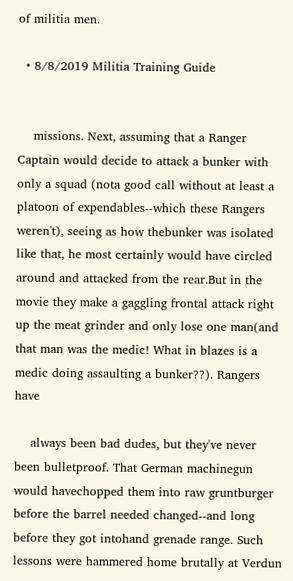of militia men.

  • 8/8/2019 Militia Training Guide


    missions. Next, assuming that a Ranger Captain would decide to attack a bunker with only a squad (nota good call without at least a platoon of expendables--which these Rangers weren't), seeing as how thebunker was isolated like that, he most certainly would have circled around and attacked from the rear.But in the movie they make a gaggling frontal attack right up the meat grinder and only lose one man(and that man was the medic! What in blazes is a medic doing assaulting a bunker??). Rangers have

    always been bad dudes, but they've never been bulletproof. That German machinegun would havechopped them into raw gruntburger before the barrel needed changed--and long before they got intohand grenade range. Such lessons were hammered home brutally at Verdun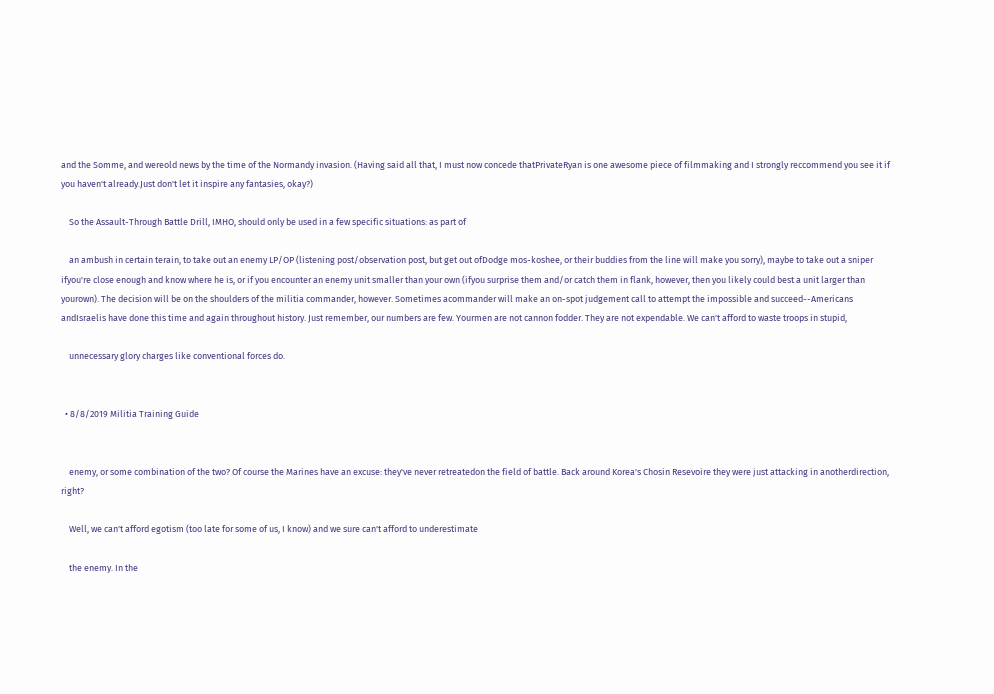and the Somme, and wereold news by the time of the Normandy invasion. (Having said all that, I must now concede thatPrivateRyan is one awesome piece of filmmaking and I strongly reccommend you see it if you haven't already.Just don't let it inspire any fantasies, okay?)

    So the Assault-Through Battle Drill, IMHO, should only be used in a few specific situations: as part of

    an ambush in certain terain, to take out an enemy LP/OP (listening post/observation post, but get out ofDodge mos-koshee, or their buddies from the line will make you sorry), maybe to take out a sniper ifyou're close enough and know where he is, or if you encounter an enemy unit smaller than your own (ifyou surprise them and/or catch them in flank, however, then you likely could best a unit larger than yourown). The decision will be on the shoulders of the militia commander, however. Sometimes acommander will make an on-spot judgement call to attempt the impossible and succeed--Americans andIsraelis have done this time and again throughout history. Just remember, our numbers are few. Yourmen are not cannon fodder. They are not expendable. We can't afford to waste troops in stupid,

    unnecessary glory charges like conventional forces do.


  • 8/8/2019 Militia Training Guide


    enemy, or some combination of the two? Of course the Marines have an excuse: they've never retreatedon the field of battle. Back around Korea's Chosin Resevoire they were just attacking in anotherdirection, right?

    Well, we can't afford egotism (too late for some of us, I know) and we sure can't afford to underestimate

    the enemy. In the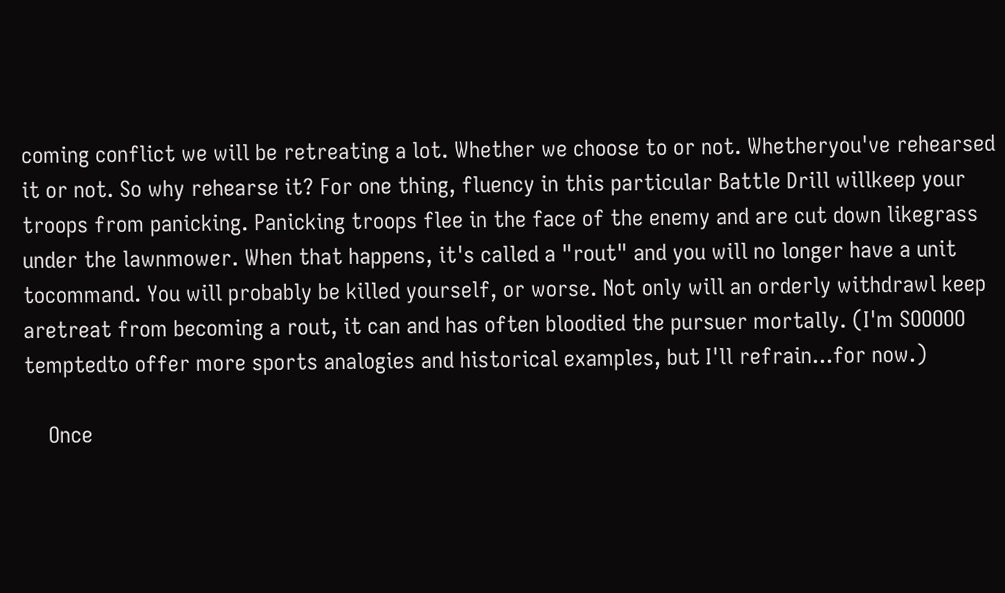coming conflict we will be retreating a lot. Whether we choose to or not. Whetheryou've rehearsed it or not. So why rehearse it? For one thing, fluency in this particular Battle Drill willkeep your troops from panicking. Panicking troops flee in the face of the enemy and are cut down likegrass under the lawnmower. When that happens, it's called a "rout" and you will no longer have a unit tocommand. You will probably be killed yourself, or worse. Not only will an orderly withdrawl keep aretreat from becoming a rout, it can and has often bloodied the pursuer mortally. (I'm SOOOOO temptedto offer more sports analogies and historical examples, but I'll refrain...for now.)

    Once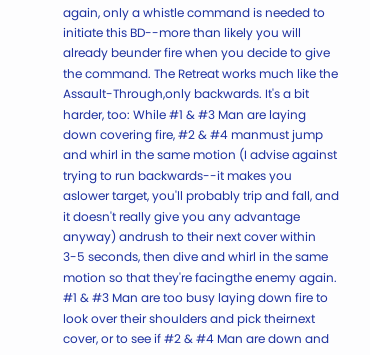again, only a whistle command is needed to initiate this BD--more than likely you will already beunder fire when you decide to give the command. The Retreat works much like the Assault-Through,only backwards. It's a bit harder, too: While #1 & #3 Man are laying down covering fire, #2 & #4 manmust jump and whirl in the same motion (I advise against trying to run backwards--it makes you aslower target, you'll probably trip and fall, and it doesn't really give you any advantage anyway) andrush to their next cover within 3-5 seconds, then dive and whirl in the same motion so that they're facingthe enemy again. #1 & #3 Man are too busy laying down fire to look over their shoulders and pick theirnext cover, or to see if #2 & #4 Man are down and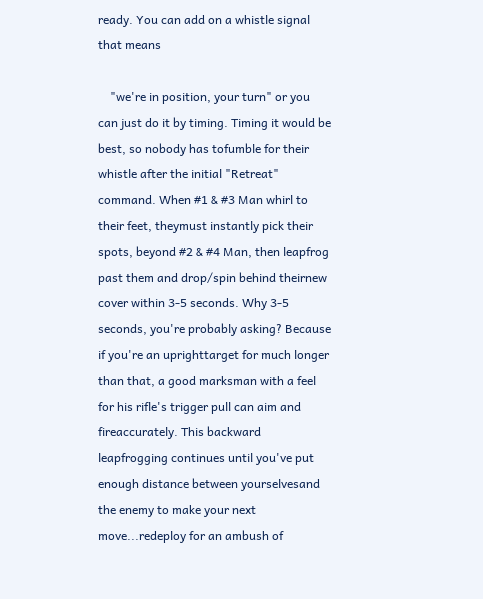ready. You can add on a whistle signal that means

    "we're in position, your turn" or you can just do it by timing. Timing it would be best, so nobody has tofumble for their whistle after the initial "Retreat" command. When #1 & #3 Man whirl to their feet, theymust instantly pick their spots, beyond #2 & #4 Man, then leapfrog past them and drop/spin behind theirnew cover within 3-5 seconds. Why 3-5 seconds, you're probably asking? Because if you're an uprighttarget for much longer than that, a good marksman with a feel for his rifle's trigger pull can aim and fireaccurately. This backward leapfrogging continues until you've put enough distance between yourselvesand the enemy to make your next move...redeploy for an ambush of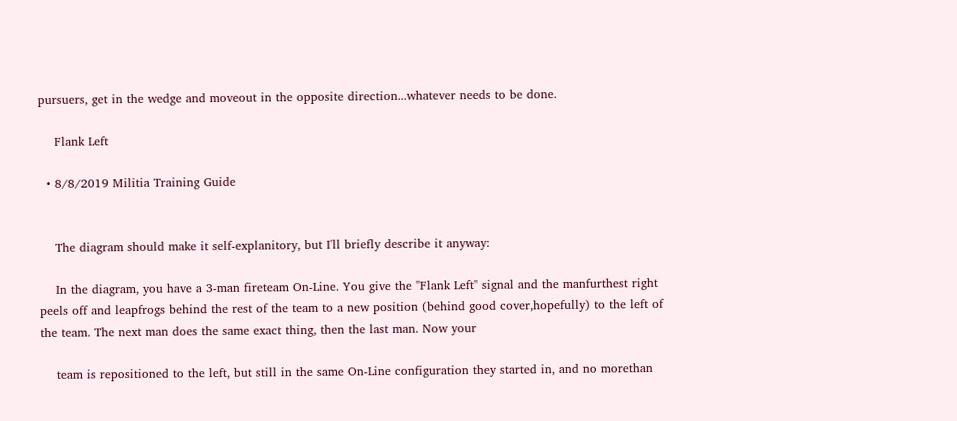pursuers, get in the wedge and moveout in the opposite direction...whatever needs to be done.

    Flank Left

  • 8/8/2019 Militia Training Guide


    The diagram should make it self-explanitory, but I'll briefly describe it anyway:

    In the diagram, you have a 3-man fireteam On-Line. You give the "Flank Left" signal and the manfurthest right peels off and leapfrogs behind the rest of the team to a new position (behind good cover,hopefully) to the left of the team. The next man does the same exact thing, then the last man. Now your

    team is repositioned to the left, but still in the same On-Line configuration they started in, and no morethan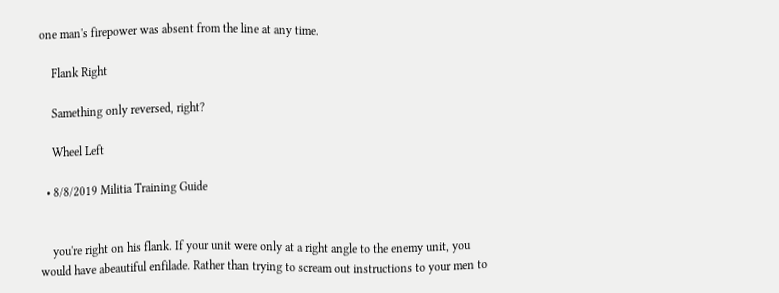one man's firepower was absent from the line at any time.

    Flank Right

    Samething only reversed, right?

    Wheel Left

  • 8/8/2019 Militia Training Guide


    you're right on his flank. If your unit were only at a right angle to the enemy unit, you would have abeautiful enfilade. Rather than trying to scream out instructions to your men to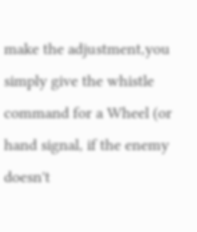make the adjustment,you simply give the whistle command for a Wheel (or hand signal, if the enemy doesn't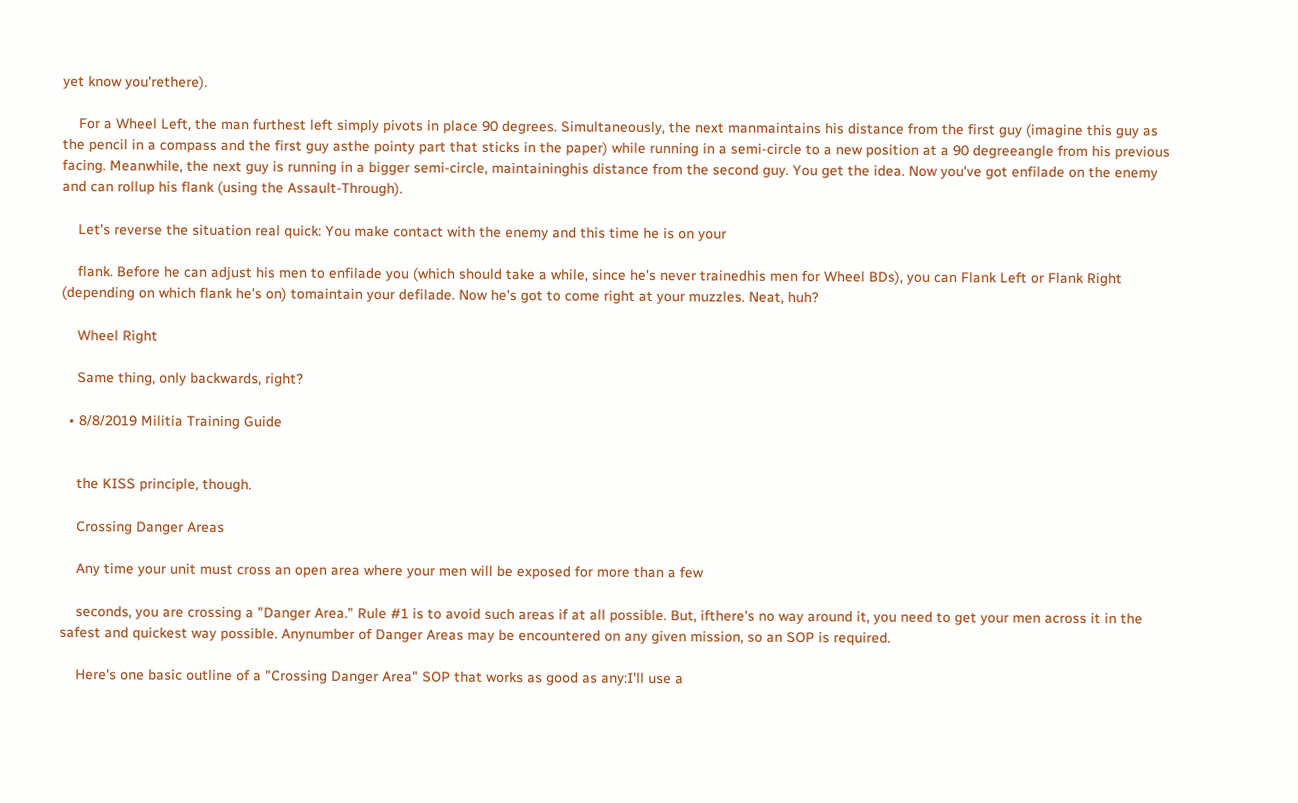yet know you'rethere).

    For a Wheel Left, the man furthest left simply pivots in place 90 degrees. Simultaneously, the next manmaintains his distance from the first guy (imagine this guy as the pencil in a compass and the first guy asthe pointy part that sticks in the paper) while running in a semi-circle to a new position at a 90 degreeangle from his previous facing. Meanwhile, the next guy is running in a bigger semi-circle, maintaininghis distance from the second guy. You get the idea. Now you've got enfilade on the enemy and can rollup his flank (using the Assault-Through).

    Let's reverse the situation real quick: You make contact with the enemy and this time he is on your

    flank. Before he can adjust his men to enfilade you (which should take a while, since he's never trainedhis men for Wheel BDs), you can Flank Left or Flank Right (depending on which flank he's on) tomaintain your defilade. Now he's got to come right at your muzzles. Neat, huh?

    Wheel Right

    Same thing, only backwards, right?

  • 8/8/2019 Militia Training Guide


    the KISS principle, though.

    Crossing Danger Areas

    Any time your unit must cross an open area where your men will be exposed for more than a few

    seconds, you are crossing a "Danger Area." Rule #1 is to avoid such areas if at all possible. But, ifthere's no way around it, you need to get your men across it in the safest and quickest way possible. Anynumber of Danger Areas may be encountered on any given mission, so an SOP is required.

    Here's one basic outline of a "Crossing Danger Area" SOP that works as good as any:I'll use a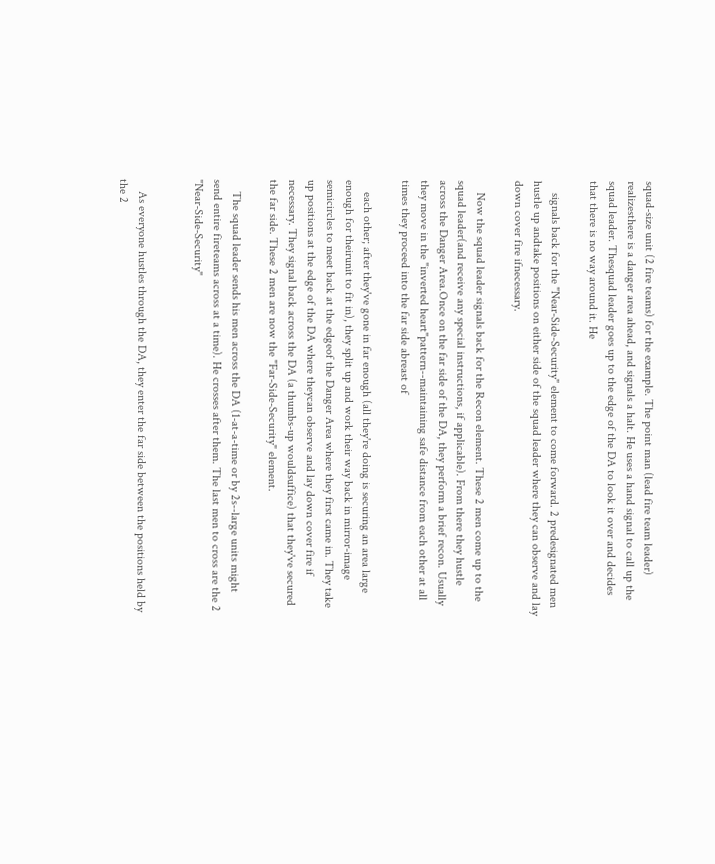squad-size unit (2 fire teams) for the example. The point man (lead fire team leader) realizesthere is a danger area ahead, and signals a halt. He uses a hand signal to call up the squad leader. Thesquad leader goes up to the edge of the DA to look it over and decides that there is no way around it. He

    signals back for the "Near-Side-Security" element to come forward. 2 predesignated men hustle up andtake positions on either side of the squad leader where they can observe and lay down cover fire ifnecessary.

    Now the squad leader signals back for the Recon element. These 2 men come up to the squad leader(and receive any special instructions, if applicable). From there they hustle across the Danger Area.Once on the far side of the DA, they perform a brief recon. Usually they move in the "inverted heart"pattern--maintaining safe distance from each other at all times they proceed into the far side abreast of

    each other; after they've gone in far enough (all they're doing is securing an area large enough for theirunit to fit in), they split up and work their way back in mirror-image semicircles to meet back at the edgeof the Danger Area where they first came in. They take up positions at the edge of the DA where theycan observe and lay down cover fire if necessary. They signal back across the DA (a thumbs-up wouldsuffice) that they've secured the far side. These 2 men are now the "Far-Side-Security" element.

    The squad leader sends his men across the DA (1-at-a-time or by 2s--large units might send entire fireteams across at a time). He crosses after them. The last men to cross are the 2 "Near-Side-Security"


    As everyone hustles through the DA, they enter the far side between the positions held by the 2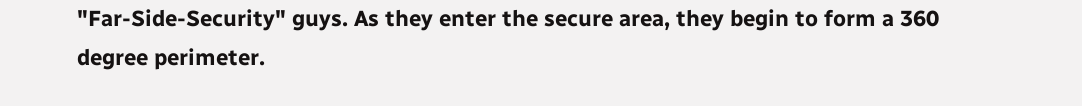"Far-Side-Security" guys. As they enter the secure area, they begin to form a 360 degree perimeter.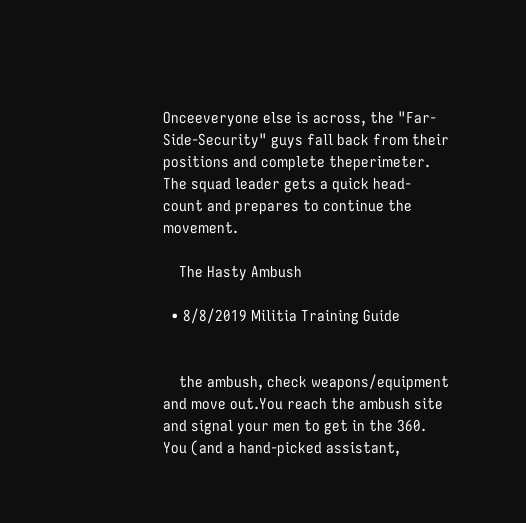Onceeveryone else is across, the "Far-Side-Security" guys fall back from their positions and complete theperimeter. The squad leader gets a quick head-count and prepares to continue the movement.

    The Hasty Ambush

  • 8/8/2019 Militia Training Guide


    the ambush, check weapons/equipment and move out.You reach the ambush site and signal your men to get in the 360. You (and a hand-picked assistant,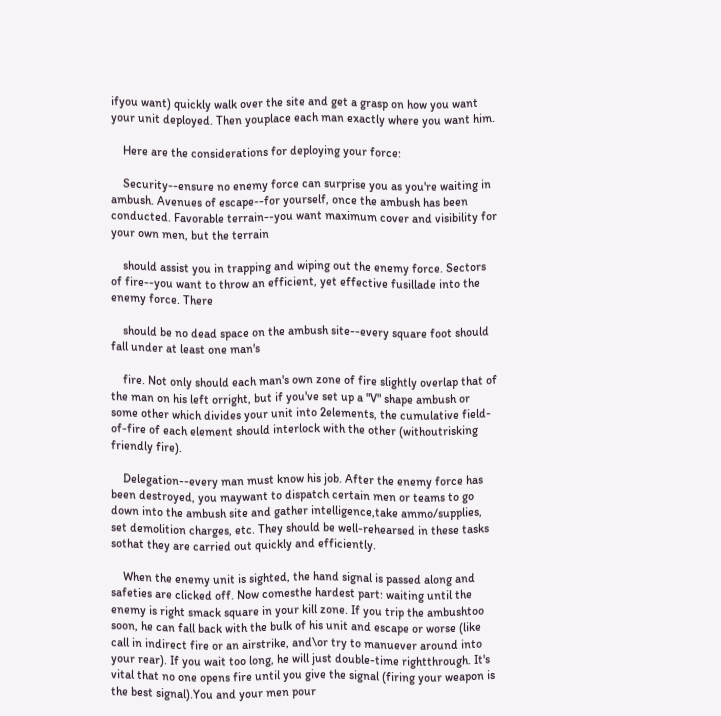ifyou want) quickly walk over the site and get a grasp on how you want your unit deployed. Then youplace each man exactly where you want him.

    Here are the considerations for deploying your force:

    Security--ensure no enemy force can surprise you as you're waiting in ambush. Avenues of escape--for yourself, once the ambush has been conducted. Favorable terrain--you want maximum cover and visibility for your own men, but the terrain

    should assist you in trapping and wiping out the enemy force. Sectors of fire--you want to throw an efficient, yet effective fusillade into the enemy force. There

    should be no dead space on the ambush site--every square foot should fall under at least one man's

    fire. Not only should each man's own zone of fire slightly overlap that of the man on his left orright, but if you've set up a "V" shape ambush or some other which divides your unit into 2elements, the cumulative field-of-fire of each element should interlock with the other (withoutrisking friendly fire).

    Delegation--every man must know his job. After the enemy force has been destroyed, you maywant to dispatch certain men or teams to go down into the ambush site and gather intelligence,take ammo/supplies, set demolition charges, etc. They should be well-rehearsed in these tasks sothat they are carried out quickly and efficiently.

    When the enemy unit is sighted, the hand signal is passed along and safeties are clicked off. Now comesthe hardest part: waiting until the enemy is right smack square in your kill zone. If you trip the ambushtoo soon, he can fall back with the bulk of his unit and escape or worse (like call in indirect fire or an airstrike, and\or try to manuever around into your rear). If you wait too long, he will just double-time rightthrough. It's vital that no one opens fire until you give the signal (firing your weapon is the best signal).You and your men pour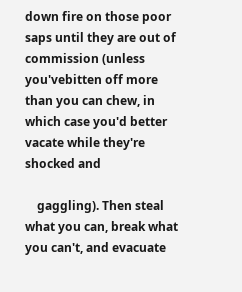down fire on those poor saps until they are out of commission (unless you'vebitten off more than you can chew, in which case you'd better vacate while they're shocked and

    gaggling). Then steal what you can, break what you can't, and evacuate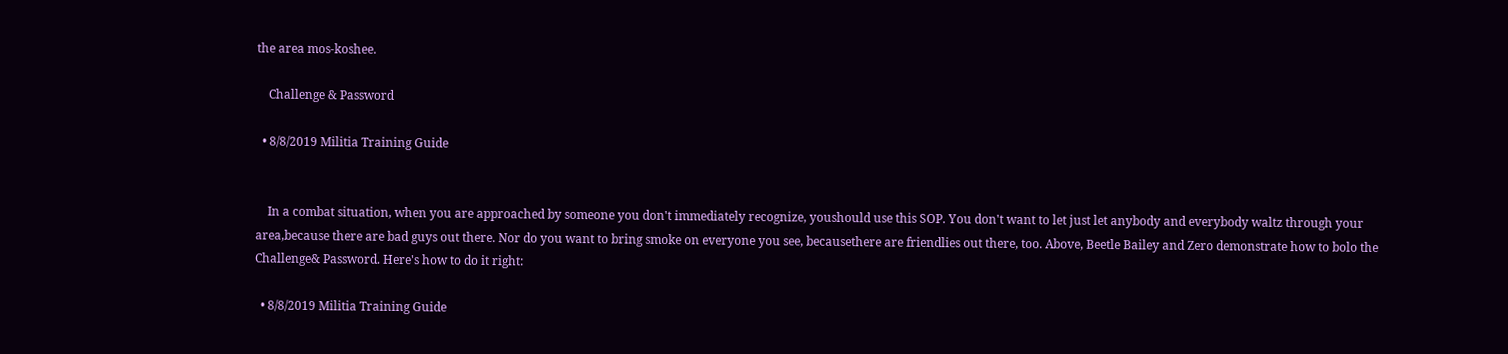the area mos-koshee.

    Challenge & Password

  • 8/8/2019 Militia Training Guide


    In a combat situation, when you are approached by someone you don't immediately recognize, youshould use this SOP. You don't want to let just let anybody and everybody waltz through your area,because there are bad guys out there. Nor do you want to bring smoke on everyone you see, becausethere are friendlies out there, too. Above, Beetle Bailey and Zero demonstrate how to bolo the Challenge& Password. Here's how to do it right:

  • 8/8/2019 Militia Training Guide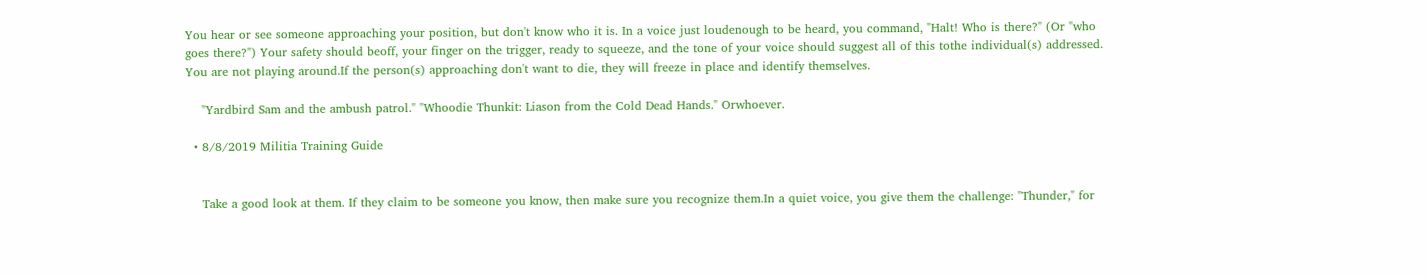You hear or see someone approaching your position, but don't know who it is. In a voice just loudenough to be heard, you command, "Halt! Who is there?" (Or "who goes there?") Your safety should beoff, your finger on the trigger, ready to squeeze, and the tone of your voice should suggest all of this tothe individual(s) addressed. You are not playing around.If the person(s) approaching don't want to die, they will freeze in place and identify themselves.

    "Yardbird Sam and the ambush patrol." "Whoodie Thunkit: Liason from the Cold Dead Hands." Orwhoever.

  • 8/8/2019 Militia Training Guide


    Take a good look at them. If they claim to be someone you know, then make sure you recognize them.In a quiet voice, you give them the challenge: "Thunder," for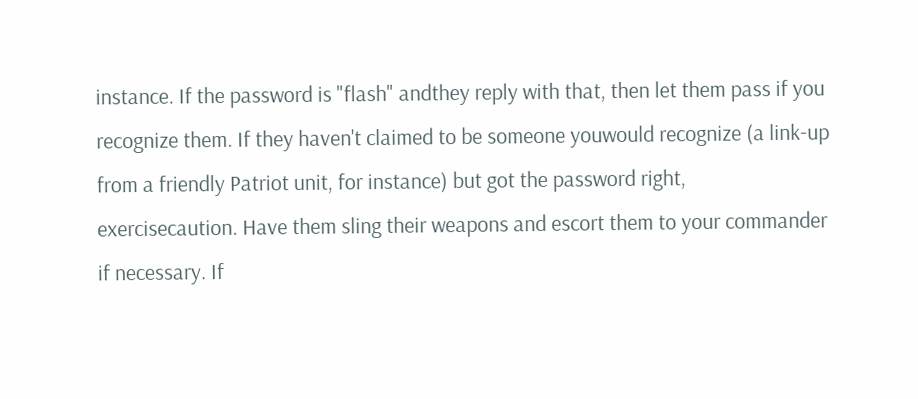instance. If the password is "flash" andthey reply with that, then let them pass if you recognize them. If they haven't claimed to be someone youwould recognize (a link-up from a friendly Patriot unit, for instance) but got the password right, exercisecaution. Have them sling their weapons and escort them to your commander if necessary. If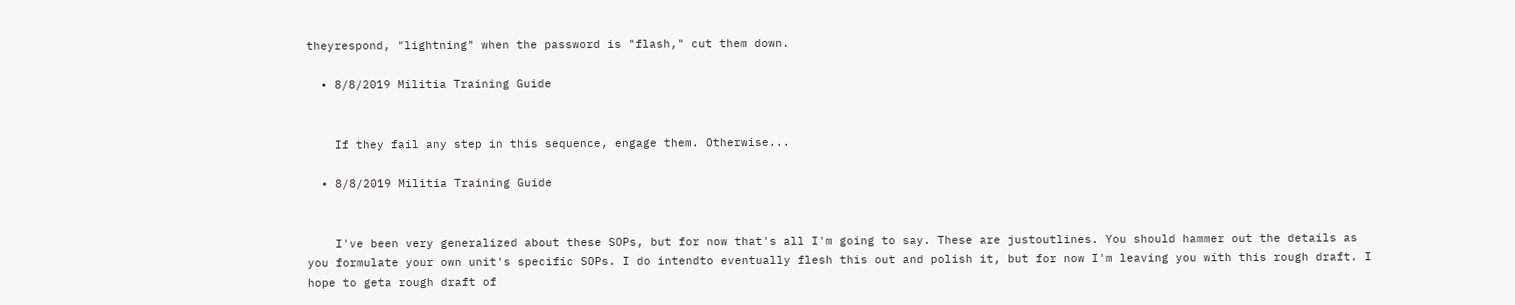theyrespond, "lightning" when the password is "flash," cut them down.

  • 8/8/2019 Militia Training Guide


    If they fail any step in this sequence, engage them. Otherwise...

  • 8/8/2019 Militia Training Guide


    I've been very generalized about these SOPs, but for now that's all I'm going to say. These are justoutlines. You should hammer out the details as you formulate your own unit's specific SOPs. I do intendto eventually flesh this out and polish it, but for now I'm leaving you with this rough draft. I hope to geta rough draft of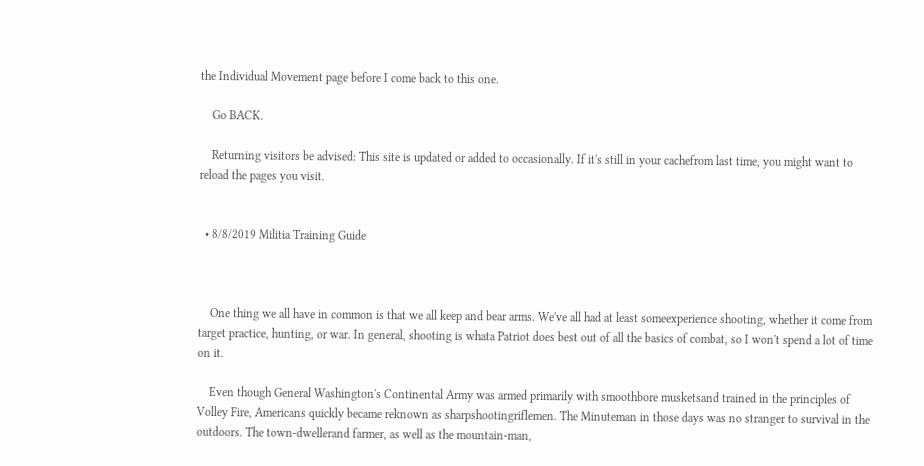the Individual Movement page before I come back to this one.

    Go BACK.

    Returning visitors be advised: This site is updated or added to occasionally. If it's still in your cachefrom last time, you might want to reload the pages you visit.


  • 8/8/2019 Militia Training Guide



    One thing we all have in common is that we all keep and bear arms. We've all had at least someexperience shooting, whether it come from target practice, hunting, or war. In general, shooting is whata Patriot does best out of all the basics of combat, so I won't spend a lot of time on it.

    Even though General Washington's Continental Army was armed primarily with smoothbore musketsand trained in the principles of Volley Fire, Americans quickly became reknown as sharpshootingriflemen. The Minuteman in those days was no stranger to survival in the outdoors. The town-dwellerand farmer, as well as the mountain-man,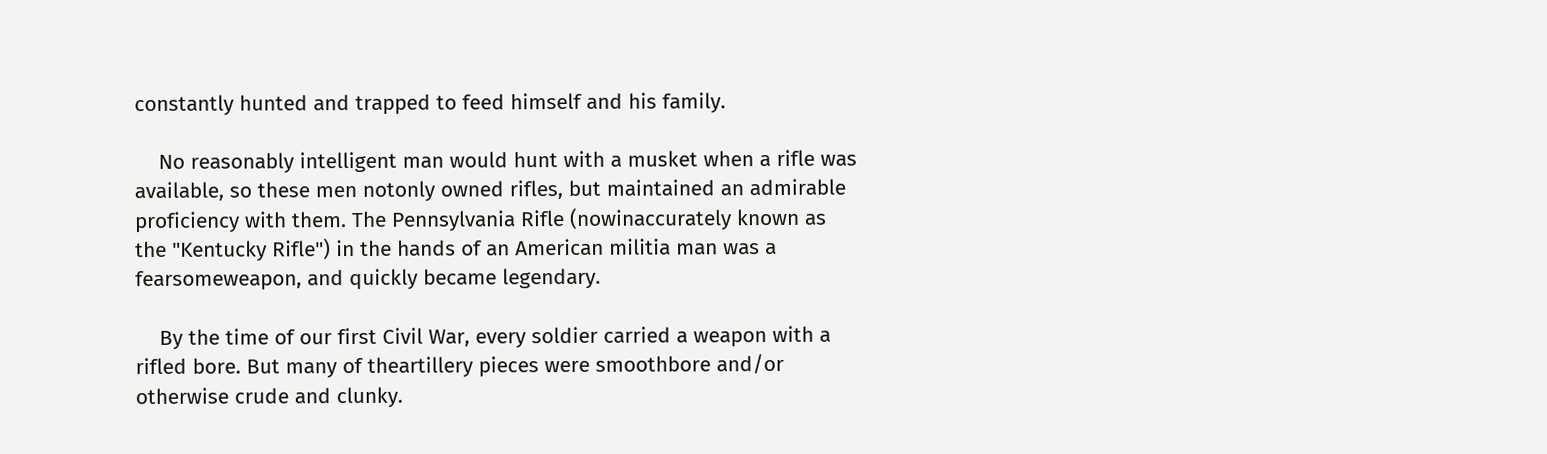constantly hunted and trapped to feed himself and his family.

    No reasonably intelligent man would hunt with a musket when a rifle was available, so these men notonly owned rifles, but maintained an admirable proficiency with them. The Pennsylvania Rifle (nowinaccurately known as the "Kentucky Rifle") in the hands of an American militia man was a fearsomeweapon, and quickly became legendary.

    By the time of our first Civil War, every soldier carried a weapon with a rifled bore. But many of theartillery pieces were smoothbore and/or otherwise crude and clunky.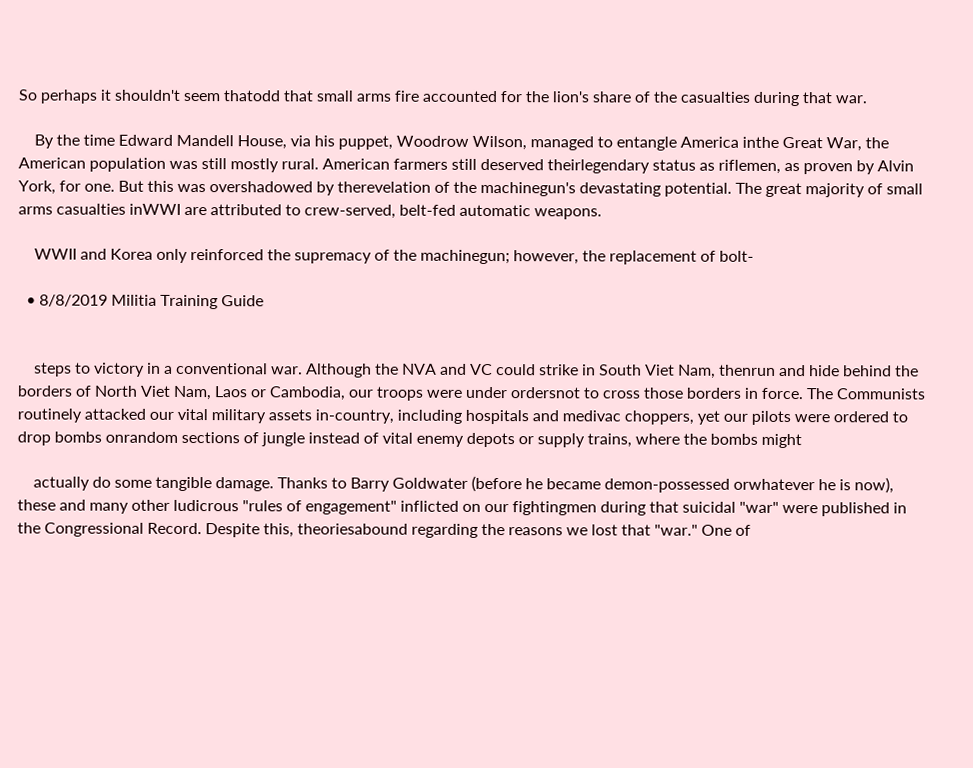So perhaps it shouldn't seem thatodd that small arms fire accounted for the lion's share of the casualties during that war.

    By the time Edward Mandell House, via his puppet, Woodrow Wilson, managed to entangle America inthe Great War, the American population was still mostly rural. American farmers still deserved theirlegendary status as riflemen, as proven by Alvin York, for one. But this was overshadowed by therevelation of the machinegun's devastating potential. The great majority of small arms casualties inWWI are attributed to crew-served, belt-fed automatic weapons.

    WWII and Korea only reinforced the supremacy of the machinegun; however, the replacement of bolt-

  • 8/8/2019 Militia Training Guide


    steps to victory in a conventional war. Although the NVA and VC could strike in South Viet Nam, thenrun and hide behind the borders of North Viet Nam, Laos or Cambodia, our troops were under ordersnot to cross those borders in force. The Communists routinely attacked our vital military assets in-country, including hospitals and medivac choppers, yet our pilots were ordered to drop bombs onrandom sections of jungle instead of vital enemy depots or supply trains, where the bombs might

    actually do some tangible damage. Thanks to Barry Goldwater (before he became demon-possessed orwhatever he is now), these and many other ludicrous "rules of engagement" inflicted on our fightingmen during that suicidal "war" were published in the Congressional Record. Despite this, theoriesabound regarding the reasons we lost that "war." One of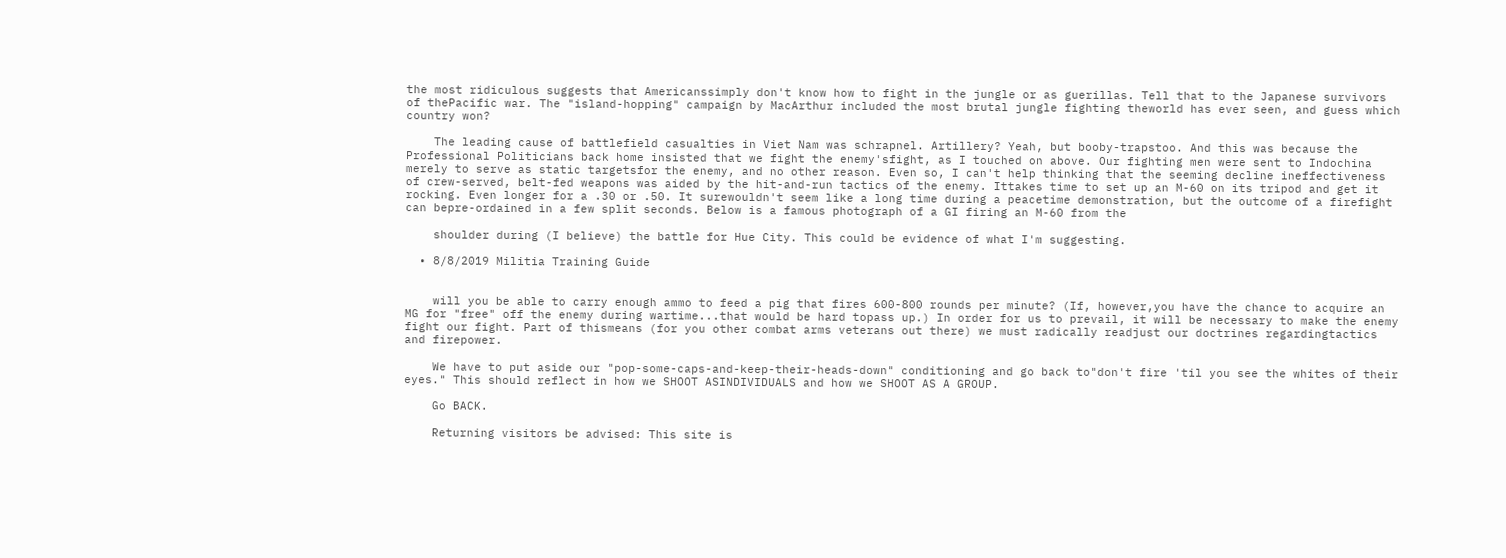the most ridiculous suggests that Americanssimply don't know how to fight in the jungle or as guerillas. Tell that to the Japanese survivors of thePacific war. The "island-hopping" campaign by MacArthur included the most brutal jungle fighting theworld has ever seen, and guess which country won?

    The leading cause of battlefield casualties in Viet Nam was schrapnel. Artillery? Yeah, but booby-trapstoo. And this was because the Professional Politicians back home insisted that we fight the enemy'sfight, as I touched on above. Our fighting men were sent to Indochina merely to serve as static targetsfor the enemy, and no other reason. Even so, I can't help thinking that the seeming decline ineffectiveness of crew-served, belt-fed weapons was aided by the hit-and-run tactics of the enemy. Ittakes time to set up an M-60 on its tripod and get it rocking. Even longer for a .30 or .50. It surewouldn't seem like a long time during a peacetime demonstration, but the outcome of a firefight can bepre-ordained in a few split seconds. Below is a famous photograph of a GI firing an M-60 from the

    shoulder during (I believe) the battle for Hue City. This could be evidence of what I'm suggesting.

  • 8/8/2019 Militia Training Guide


    will you be able to carry enough ammo to feed a pig that fires 600-800 rounds per minute? (If, however,you have the chance to acquire an MG for "free" off the enemy during wartime...that would be hard topass up.) In order for us to prevail, it will be necessary to make the enemy fight our fight. Part of thismeans (for you other combat arms veterans out there) we must radically readjust our doctrines regardingtactics and firepower.

    We have to put aside our "pop-some-caps-and-keep-their-heads-down" conditioning and go back to"don't fire 'til you see the whites of their eyes." This should reflect in how we SHOOT ASINDIVIDUALS and how we SHOOT AS A GROUP.

    Go BACK.

    Returning visitors be advised: This site is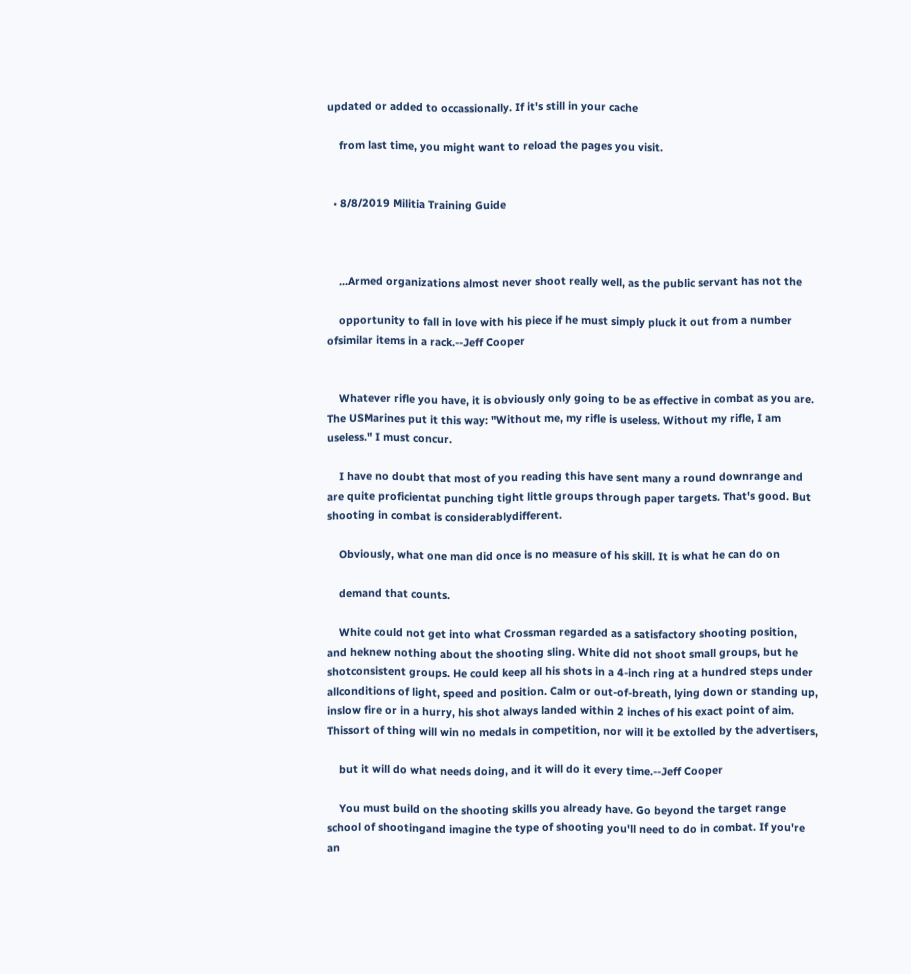updated or added to occassionally. If it's still in your cache

    from last time, you might want to reload the pages you visit.


  • 8/8/2019 Militia Training Guide



    ...Armed organizations almost never shoot really well, as the public servant has not the

    opportunity to fall in love with his piece if he must simply pluck it out from a number ofsimilar items in a rack.--Jeff Cooper


    Whatever rifle you have, it is obviously only going to be as effective in combat as you are. The USMarines put it this way: "Without me, my rifle is useless. Without my rifle, I am useless." I must concur.

    I have no doubt that most of you reading this have sent many a round downrange and are quite proficientat punching tight little groups through paper targets. That's good. But shooting in combat is considerablydifferent.

    Obviously, what one man did once is no measure of his skill. It is what he can do on

    demand that counts.

    White could not get into what Crossman regarded as a satisfactory shooting position, and heknew nothing about the shooting sling. White did not shoot small groups, but he shotconsistent groups. He could keep all his shots in a 4-inch ring at a hundred steps under allconditions of light, speed and position. Calm or out-of-breath, lying down or standing up, inslow fire or in a hurry, his shot always landed within 2 inches of his exact point of aim. Thissort of thing will win no medals in competition, nor will it be extolled by the advertisers,

    but it will do what needs doing, and it will do it every time.--Jeff Cooper

    You must build on the shooting skills you already have. Go beyond the target range school of shootingand imagine the type of shooting you'll need to do in combat. If you're an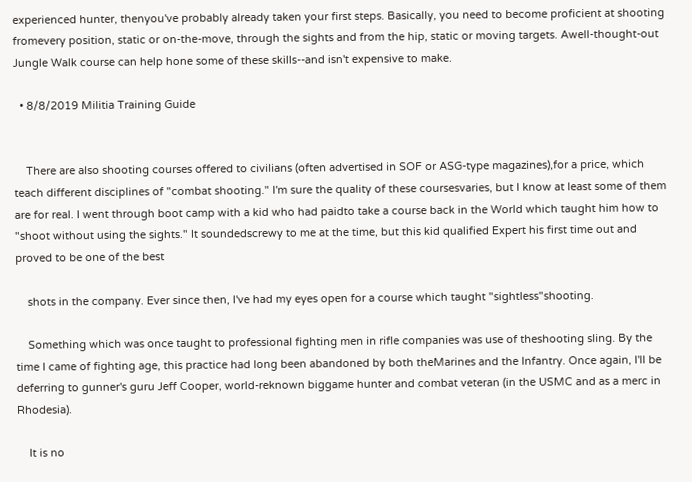experienced hunter, thenyou've probably already taken your first steps. Basically, you need to become proficient at shooting fromevery position, static or on-the-move, through the sights and from the hip, static or moving targets. Awell-thought-out Jungle Walk course can help hone some of these skills--and isn't expensive to make.

  • 8/8/2019 Militia Training Guide


    There are also shooting courses offered to civilians (often advertised in SOF or ASG-type magazines),for a price, which teach different disciplines of "combat shooting." I'm sure the quality of these coursesvaries, but I know at least some of them are for real. I went through boot camp with a kid who had paidto take a course back in the World which taught him how to "shoot without using the sights." It soundedscrewy to me at the time, but this kid qualified Expert his first time out and proved to be one of the best

    shots in the company. Ever since then, I've had my eyes open for a course which taught "sightless"shooting.

    Something which was once taught to professional fighting men in rifle companies was use of theshooting sling. By the time I came of fighting age, this practice had long been abandoned by both theMarines and the Infantry. Once again, I'll be deferring to gunner's guru Jeff Cooper, world-reknown biggame hunter and combat veteran (in the USMC and as a merc in Rhodesia).

    It is no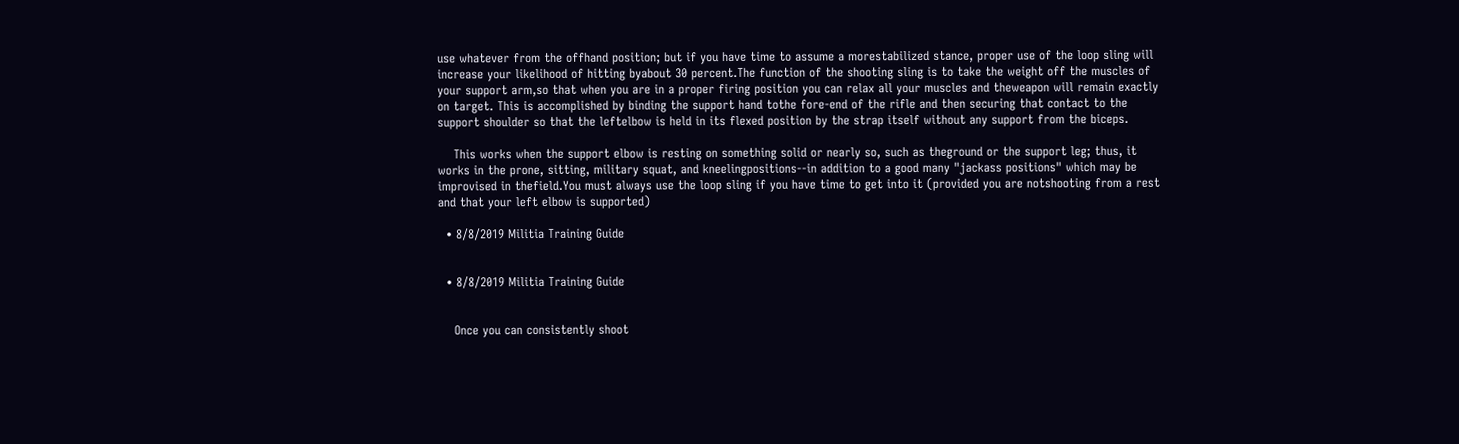use whatever from the offhand position; but if you have time to assume a morestabilized stance, proper use of the loop sling will increase your likelihood of hitting byabout 30 percent.The function of the shooting sling is to take the weight off the muscles of your support arm,so that when you are in a proper firing position you can relax all your muscles and theweapon will remain exactly on target. This is accomplished by binding the support hand tothe fore-end of the rifle and then securing that contact to the support shoulder so that the leftelbow is held in its flexed position by the strap itself without any support from the biceps.

    This works when the support elbow is resting on something solid or nearly so, such as theground or the support leg; thus, it works in the prone, sitting, military squat, and kneelingpositions--in addition to a good many "jackass positions" which may be improvised in thefield.You must always use the loop sling if you have time to get into it (provided you are notshooting from a rest and that your left elbow is supported)

  • 8/8/2019 Militia Training Guide


  • 8/8/2019 Militia Training Guide


    Once you can consistently shoot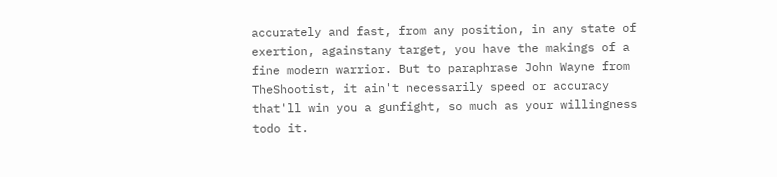accurately and fast, from any position, in any state of exertion, againstany target, you have the makings of a fine modern warrior. But to paraphrase John Wayne from TheShootist, it ain't necessarily speed or accuracy that'll win you a gunfight, so much as your willingness todo it.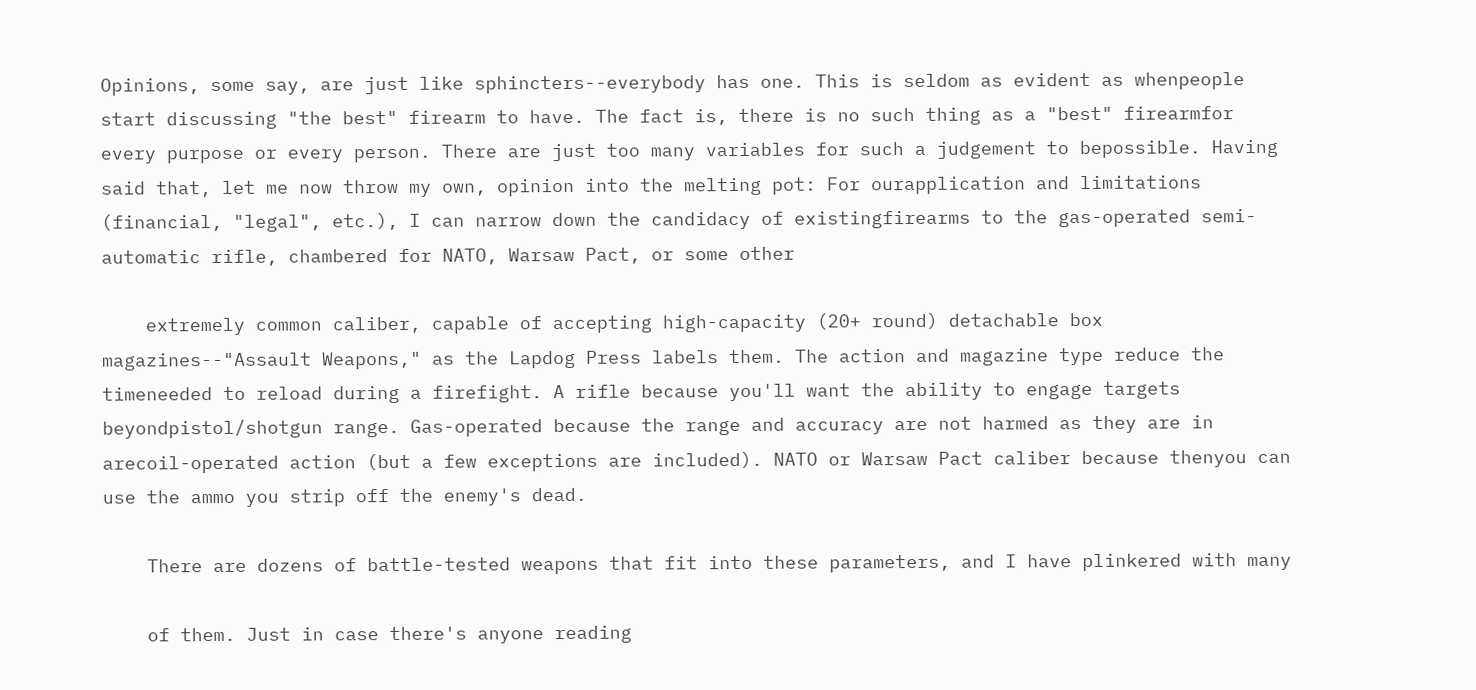Opinions, some say, are just like sphincters--everybody has one. This is seldom as evident as whenpeople start discussing "the best" firearm to have. The fact is, there is no such thing as a "best" firearmfor every purpose or every person. There are just too many variables for such a judgement to bepossible. Having said that, let me now throw my own, opinion into the melting pot: For ourapplication and limitations (financial, "legal", etc.), I can narrow down the candidacy of existingfirearms to the gas-operated semi-automatic rifle, chambered for NATO, Warsaw Pact, or some other

    extremely common caliber, capable of accepting high-capacity (20+ round) detachable box magazines--"Assault Weapons," as the Lapdog Press labels them. The action and magazine type reduce the timeneeded to reload during a firefight. A rifle because you'll want the ability to engage targets beyondpistol/shotgun range. Gas-operated because the range and accuracy are not harmed as they are in arecoil-operated action (but a few exceptions are included). NATO or Warsaw Pact caliber because thenyou can use the ammo you strip off the enemy's dead.

    There are dozens of battle-tested weapons that fit into these parameters, and I have plinkered with many

    of them. Just in case there's anyone reading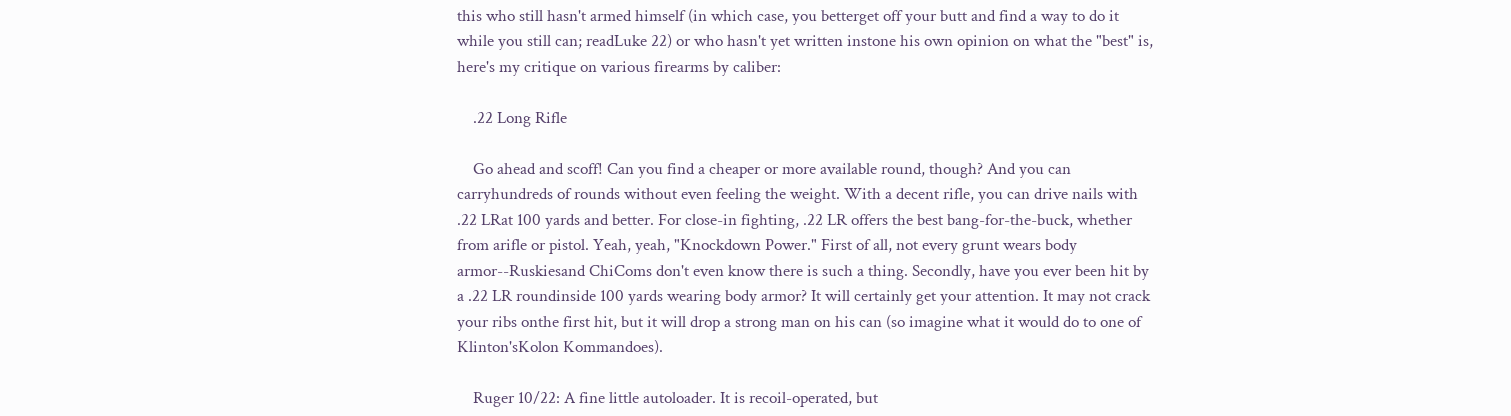this who still hasn't armed himself (in which case, you betterget off your butt and find a way to do it while you still can; readLuke 22) or who hasn't yet written instone his own opinion on what the "best" is, here's my critique on various firearms by caliber:

    .22 Long Rifle

    Go ahead and scoff! Can you find a cheaper or more available round, though? And you can carryhundreds of rounds without even feeling the weight. With a decent rifle, you can drive nails with .22 LRat 100 yards and better. For close-in fighting, .22 LR offers the best bang-for-the-buck, whether from arifle or pistol. Yeah, yeah, "Knockdown Power." First of all, not every grunt wears body armor--Ruskiesand ChiComs don't even know there is such a thing. Secondly, have you ever been hit by a .22 LR roundinside 100 yards wearing body armor? It will certainly get your attention. It may not crack your ribs onthe first hit, but it will drop a strong man on his can (so imagine what it would do to one of Klinton'sKolon Kommandoes).

    Ruger 10/22: A fine little autoloader. It is recoil-operated, but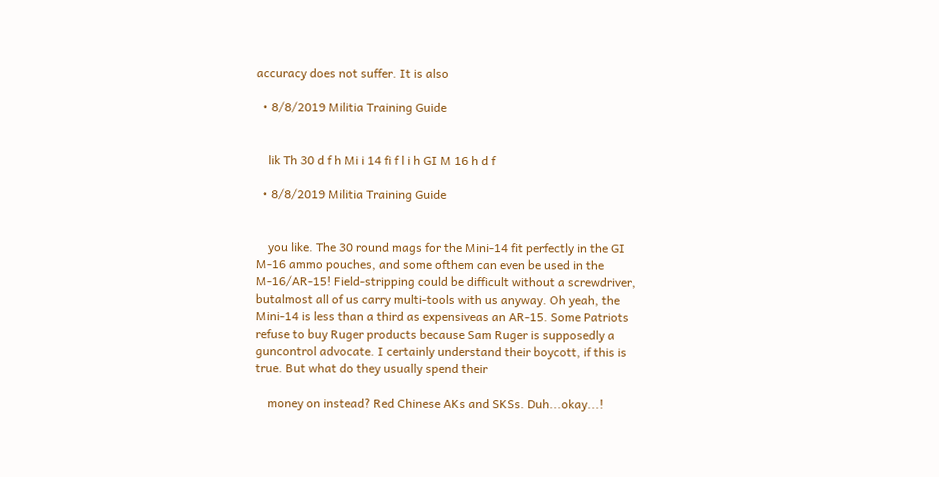accuracy does not suffer. It is also

  • 8/8/2019 Militia Training Guide


    lik Th 30 d f h Mi i 14 fi f l i h GI M 16 h d f

  • 8/8/2019 Militia Training Guide


    you like. The 30 round mags for the Mini-14 fit perfectly in the GI M-16 ammo pouches, and some ofthem can even be used in the M-16/AR-15! Field-stripping could be difficult without a screwdriver, butalmost all of us carry multi-tools with us anyway. Oh yeah, the Mini-14 is less than a third as expensiveas an AR-15. Some Patriots refuse to buy Ruger products because Sam Ruger is supposedly a guncontrol advocate. I certainly understand their boycott, if this is true. But what do they usually spend their

    money on instead? Red Chinese AKs and SKSs. Duh...okay...!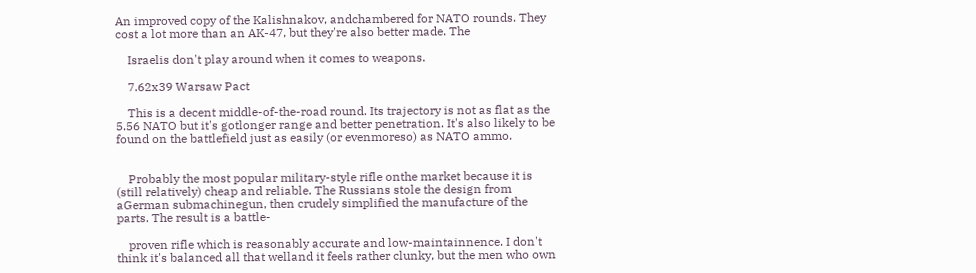An improved copy of the Kalishnakov, andchambered for NATO rounds. They cost a lot more than an AK-47, but they're also better made. The

    Israelis don't play around when it comes to weapons.

    7.62x39 Warsaw Pact

    This is a decent middle-of-the-road round. Its trajectory is not as flat as the 5.56 NATO but it's gotlonger range and better penetration. It's also likely to be found on the battlefield just as easily (or evenmoreso) as NATO ammo.


    Probably the most popular military-style rifle onthe market because it is (still relatively) cheap and reliable. The Russians stole the design from aGerman submachinegun, then crudely simplified the manufacture of the parts. The result is a battle-

    proven rifle which is reasonably accurate and low-maintainnence. I don't think it's balanced all that welland it feels rather clunky, but the men who own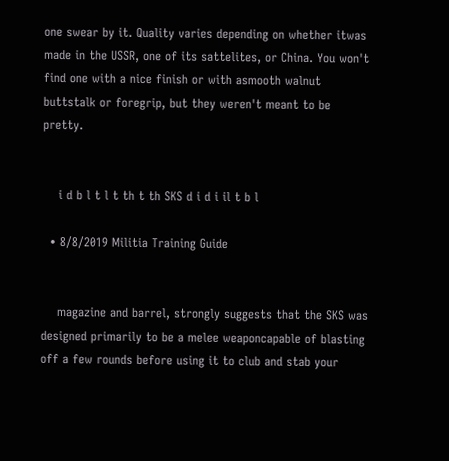one swear by it. Quality varies depending on whether itwas made in the USSR, one of its sattelites, or China. You won't find one with a nice finish or with asmooth walnut buttstalk or foregrip, but they weren't meant to be pretty.


    i d b l t l t th t th SKS d i d i il t b l

  • 8/8/2019 Militia Training Guide


    magazine and barrel, strongly suggests that the SKS was designed primarily to be a melee weaponcapable of blasting off a few rounds before using it to club and stab your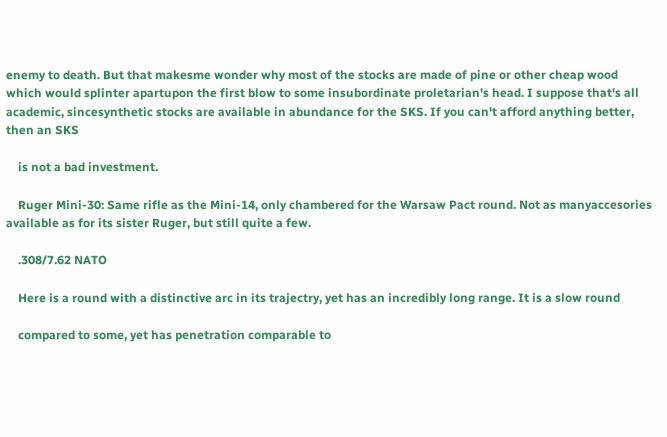enemy to death. But that makesme wonder why most of the stocks are made of pine or other cheap wood which would splinter apartupon the first blow to some insubordinate proletarian's head. I suppose that's all academic, sincesynthetic stocks are available in abundance for the SKS. If you can't afford anything better, then an SKS

    is not a bad investment.

    Ruger Mini-30: Same rifle as the Mini-14, only chambered for the Warsaw Pact round. Not as manyaccesories available as for its sister Ruger, but still quite a few.

    .308/7.62 NATO

    Here is a round with a distinctive arc in its trajectry, yet has an incredibly long range. It is a slow round

    compared to some, yet has penetration comparable to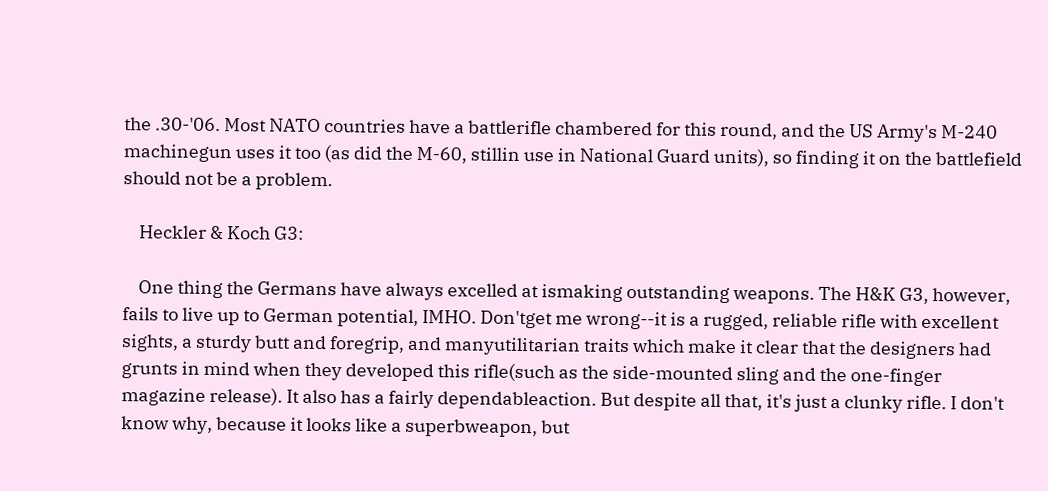the .30-'06. Most NATO countries have a battlerifle chambered for this round, and the US Army's M-240 machinegun uses it too (as did the M-60, stillin use in National Guard units), so finding it on the battlefield should not be a problem.

    Heckler & Koch G3:

    One thing the Germans have always excelled at ismaking outstanding weapons. The H&K G3, however, fails to live up to German potential, IMHO. Don'tget me wrong--it is a rugged, reliable rifle with excellent sights, a sturdy butt and foregrip, and manyutilitarian traits which make it clear that the designers had grunts in mind when they developed this rifle(such as the side-mounted sling and the one-finger magazine release). It also has a fairly dependableaction. But despite all that, it's just a clunky rifle. I don't know why, because it looks like a superbweapon, but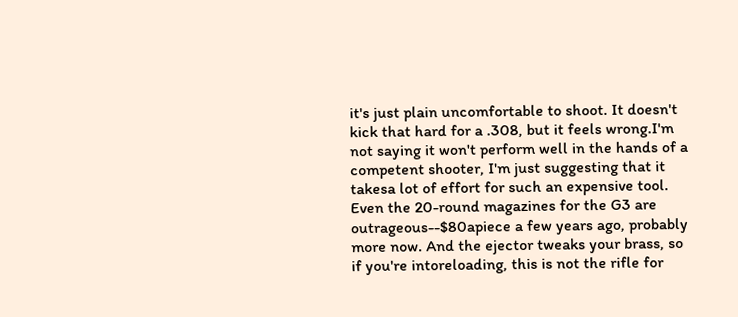it's just plain uncomfortable to shoot. It doesn't kick that hard for a .308, but it feels wrong.I'm not saying it won't perform well in the hands of a competent shooter, I'm just suggesting that it takesa lot of effort for such an expensive tool. Even the 20-round magazines for the G3 are outrageous--$80apiece a few years ago, probably more now. And the ejector tweaks your brass, so if you're intoreloading, this is not the rifle for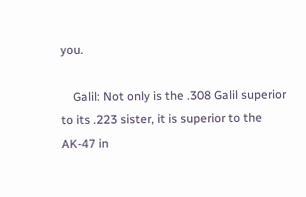you.

    Galil: Not only is the .308 Galil superior to its .223 sister, it is superior to the AK-47 in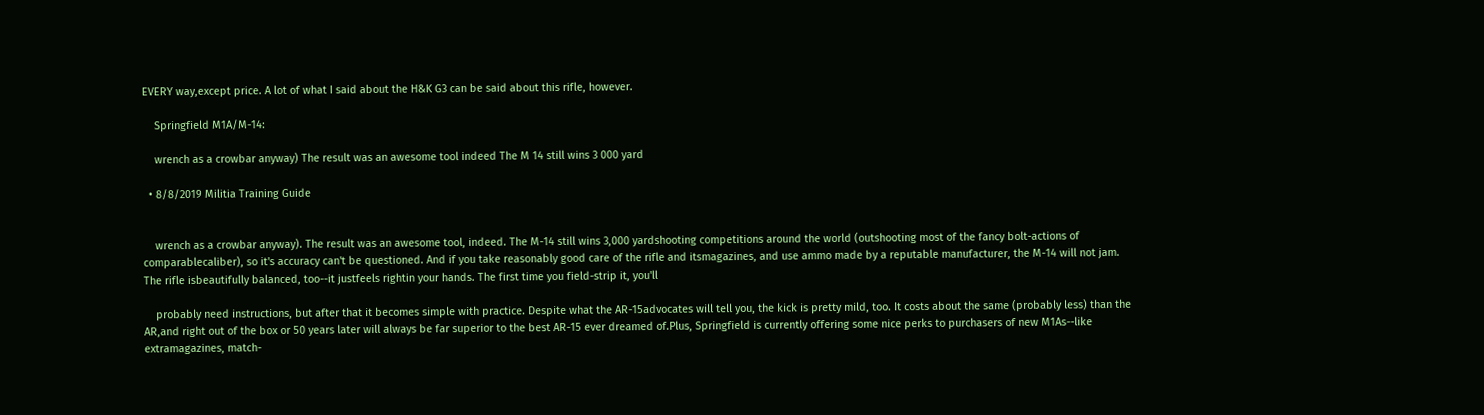EVERY way,except price. A lot of what I said about the H&K G3 can be said about this rifle, however.

    Springfield M1A/M-14:

    wrench as a crowbar anyway) The result was an awesome tool indeed The M 14 still wins 3 000 yard

  • 8/8/2019 Militia Training Guide


    wrench as a crowbar anyway). The result was an awesome tool, indeed. The M-14 still wins 3,000 yardshooting competitions around the world (outshooting most of the fancy bolt-actions of comparablecaliber), so it's accuracy can't be questioned. And if you take reasonably good care of the rifle and itsmagazines, and use ammo made by a reputable manufacturer, the M-14 will not jam. The rifle isbeautifully balanced, too--it justfeels rightin your hands. The first time you field-strip it, you'll

    probably need instructions, but after that it becomes simple with practice. Despite what the AR-15advocates will tell you, the kick is pretty mild, too. It costs about the same (probably less) than the AR,and right out of the box or 50 years later will always be far superior to the best AR-15 ever dreamed of.Plus, Springfield is currently offering some nice perks to purchasers of new M1As--like extramagazines, match-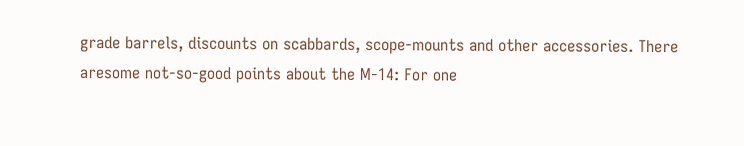grade barrels, discounts on scabbards, scope-mounts and other accessories. There aresome not-so-good points about the M-14: For one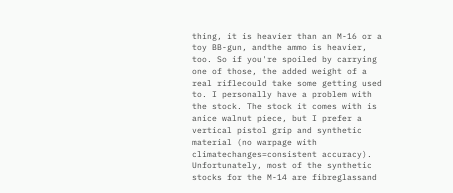thing, it is heavier than an M-16 or a toy BB-gun, andthe ammo is heavier, too. So if you're spoiled by carrying one of those, the added weight of a real riflecould take some getting used to. I personally have a problem with the stock. The stock it comes with is anice walnut piece, but I prefer a vertical pistol grip and synthetic material (no warpage with climatechanges=consistent accuracy). Unfortunately, most of the synthetic stocks for the M-14 are fibreglassand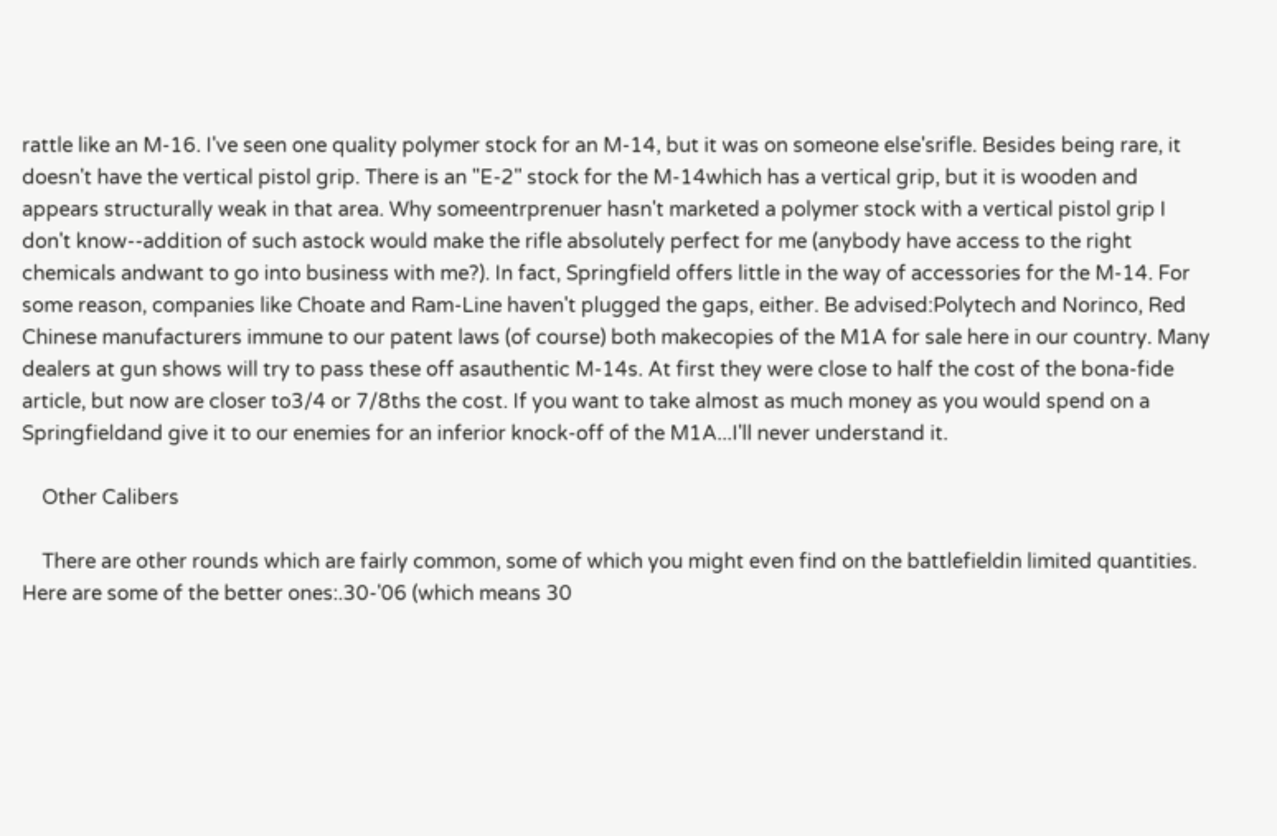rattle like an M-16. I've seen one quality polymer stock for an M-14, but it was on someone else'srifle. Besides being rare, it doesn't have the vertical pistol grip. There is an "E-2" stock for the M-14which has a vertical grip, but it is wooden and appears structurally weak in that area. Why someentrprenuer hasn't marketed a polymer stock with a vertical pistol grip I don't know--addition of such astock would make the rifle absolutely perfect for me (anybody have access to the right chemicals andwant to go into business with me?). In fact, Springfield offers little in the way of accessories for the M-14. For some reason, companies like Choate and Ram-Line haven't plugged the gaps, either. Be advised:Polytech and Norinco, Red Chinese manufacturers immune to our patent laws (of course) both makecopies of the M1A for sale here in our country. Many dealers at gun shows will try to pass these off asauthentic M-14s. At first they were close to half the cost of the bona-fide article, but now are closer to3/4 or 7/8ths the cost. If you want to take almost as much money as you would spend on a Springfieldand give it to our enemies for an inferior knock-off of the M1A...I'll never understand it.

    Other Calibers

    There are other rounds which are fairly common, some of which you might even find on the battlefieldin limited quantities. Here are some of the better ones:.30-'06 (which means 30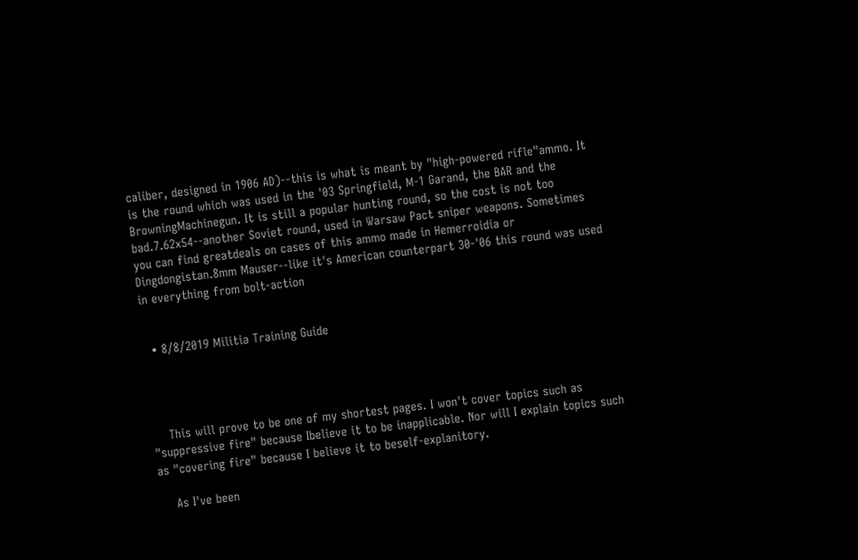caliber, designed in 1906 AD)--this is what is meant by "high-powered rifle"ammo. It is the round which was used in the '03 Springfield, M-1 Garand, the BAR and the BrowningMachinegun. It is still a popular hunting round, so the cost is not too bad.7.62x54--another Soviet round, used in Warsaw Pact sniper weapons. Sometimes you can find greatdeals on cases of this ammo made in Hemerroidia or Dingdongistan.8mm Mauser--like it's American counterpart 30-'06 this round was used in everything from bolt-action


  • 8/8/2019 Militia Training Guide




    This will prove to be one of my shortest pages. I won't cover topics such as "suppressive fire" because Ibelieve it to be inapplicable. Nor will I explain topics such as "covering fire" because I believe it to beself-explanitory.

    As I've been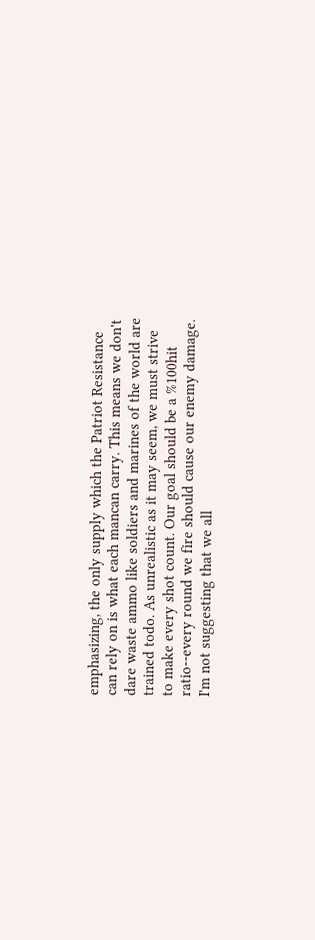emphasizing, the only supply which the Patriot Resistance can rely on is what each mancan carry. This means we don't dare waste ammo like soldiers and marines of the world are trained todo. As unrealistic as it may seem, we must strive to make every shot count. Our goal should be a %100hit ratio--every round we fire should cause our enemy damage. I'm not suggesting that we all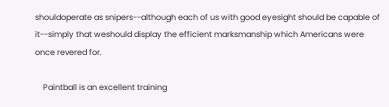shouldoperate as snipers--although each of us with good eyesight should be capable of it--simply that weshould display the efficient marksmanship which Americans were once revered for.

    Paintball is an excellent training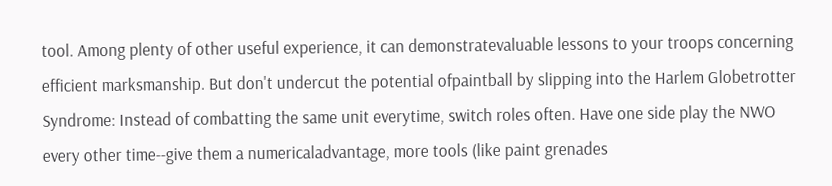tool. Among plenty of other useful experience, it can demonstratevaluable lessons to your troops concerning efficient marksmanship. But don't undercut the potential ofpaintball by slipping into the Harlem Globetrotter Syndrome: Instead of combatting the same unit everytime, switch roles often. Have one side play the NWO every other time--give them a numericaladvantage, more tools (like paint grenades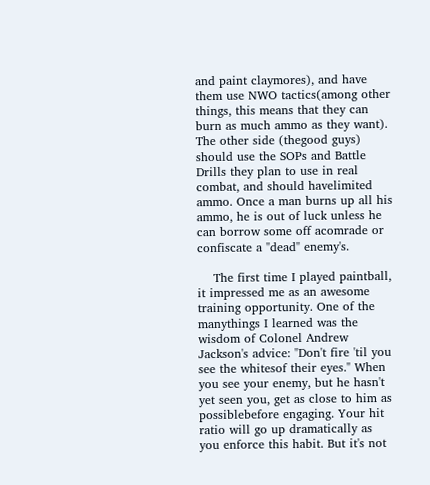and paint claymores), and have them use NWO tactics(among other things, this means that they can burn as much ammo as they want). The other side (thegood guys) should use the SOPs and Battle Drills they plan to use in real combat, and should havelimited ammo. Once a man burns up all his ammo, he is out of luck unless he can borrow some off acomrade or confiscate a "dead" enemy's.

    The first time I played paintball, it impressed me as an awesome training opportunity. One of the manythings I learned was the wisdom of Colonel Andrew Jackson's advice: "Don't fire 'til you see the whitesof their eyes." When you see your enemy, but he hasn't yet seen you, get as close to him as possiblebefore engaging. Your hit ratio will go up dramatically as you enforce this habit. But it's not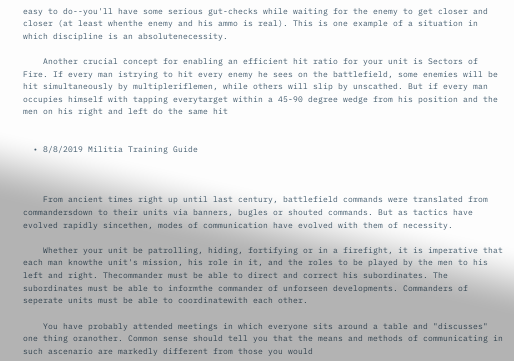easy to do--you'll have some serious gut-checks while waiting for the enemy to get closer and closer (at least whenthe enemy and his ammo is real). This is one example of a situation in which discipline is an absolutenecessity.

    Another crucial concept for enabling an efficient hit ratio for your unit is Sectors of Fire. If every man istrying to hit every enemy he sees on the battlefield, some enemies will be hit simultaneously by multipleriflemen, while others will slip by unscathed. But if every man occupies himself with tapping everytarget within a 45-90 degree wedge from his position and the men on his right and left do the same hit


  • 8/8/2019 Militia Training Guide



    From ancient times right up until last century, battlefield commands were translated from commandersdown to their units via banners, bugles or shouted commands. But as tactics have evolved rapidly sincethen, modes of communication have evolved with them of necessity.

    Whether your unit be patrolling, hiding, fortifying or in a firefight, it is imperative that each man knowthe unit's mission, his role in it, and the roles to be played by the men to his left and right. Thecommander must be able to direct and correct his subordinates. The subordinates must be able to informthe commander of unforseen developments. Commanders of seperate units must be able to coordinatewith each other.

    You have probably attended meetings in which everyone sits around a table and "discusses" one thing oranother. Common sense should tell you that the means and methods of communicating in such ascenario are markedly different from those you would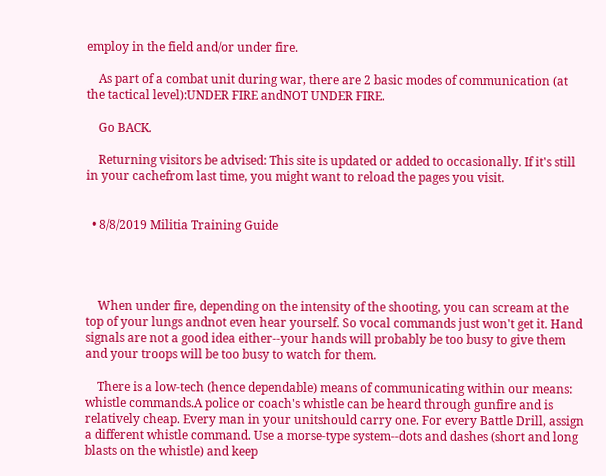employ in the field and/or under fire.

    As part of a combat unit during war, there are 2 basic modes of communication (at the tactical level):UNDER FIRE andNOT UNDER FIRE.

    Go BACK.

    Returning visitors be advised: This site is updated or added to occasionally. If it's still in your cachefrom last time, you might want to reload the pages you visit.


  • 8/8/2019 Militia Training Guide




    When under fire, depending on the intensity of the shooting, you can scream at the top of your lungs andnot even hear yourself. So vocal commands just won't get it. Hand signals are not a good idea either--your hands will probably be too busy to give them and your troops will be too busy to watch for them.

    There is a low-tech (hence dependable) means of communicating within our means: whistle commands.A police or coach's whistle can be heard through gunfire and is relatively cheap. Every man in your unitshould carry one. For every Battle Drill, assign a different whistle command. Use a morse-type system--dots and dashes (short and long blasts on the whistle) and keep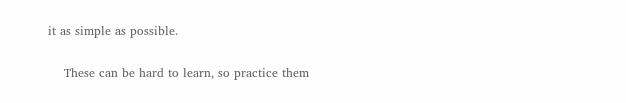it as simple as possible.

    These can be hard to learn, so practice them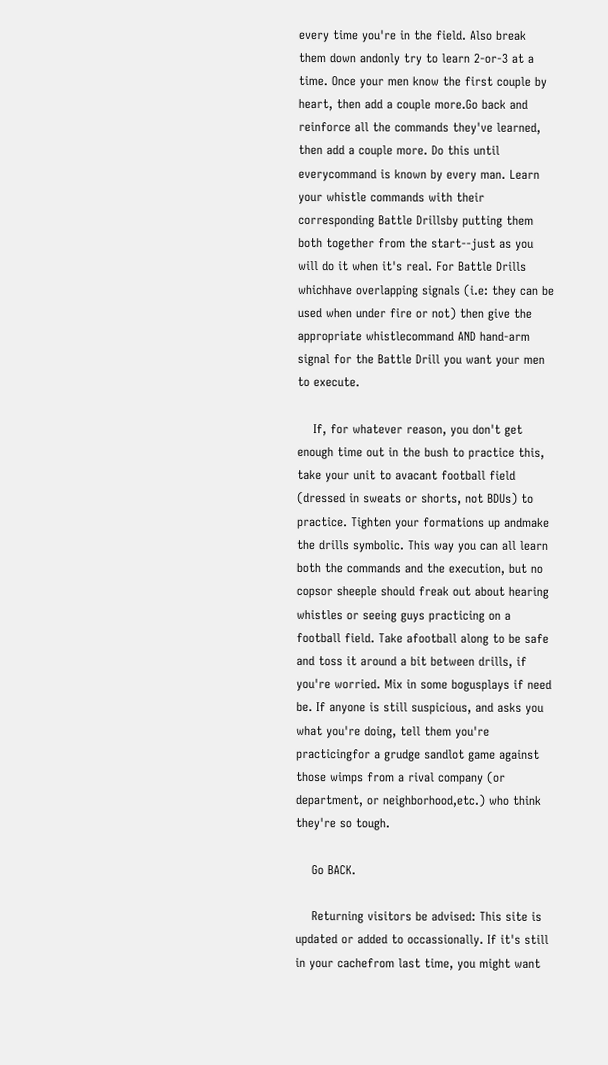every time you're in the field. Also break them down andonly try to learn 2-or-3 at a time. Once your men know the first couple by heart, then add a couple more.Go back and reinforce all the commands they've learned, then add a couple more. Do this until everycommand is known by every man. Learn your whistle commands with their corresponding Battle Drillsby putting them both together from the start--just as you will do it when it's real. For Battle Drills whichhave overlapping signals (i.e: they can be used when under fire or not) then give the appropriate whistlecommand AND hand-arm signal for the Battle Drill you want your men to execute.

    If, for whatever reason, you don't get enough time out in the bush to practice this, take your unit to avacant football field (dressed in sweats or shorts, not BDUs) to practice. Tighten your formations up andmake the drills symbolic. This way you can all learn both the commands and the execution, but no copsor sheeple should freak out about hearing whistles or seeing guys practicing on a football field. Take afootball along to be safe and toss it around a bit between drills, if you're worried. Mix in some bogusplays if need be. If anyone is still suspicious, and asks you what you're doing, tell them you're practicingfor a grudge sandlot game against those wimps from a rival company (or department, or neighborhood,etc.) who think they're so tough.

    Go BACK.

    Returning visitors be advised: This site is updated or added to occassionally. If it's still in your cachefrom last time, you might want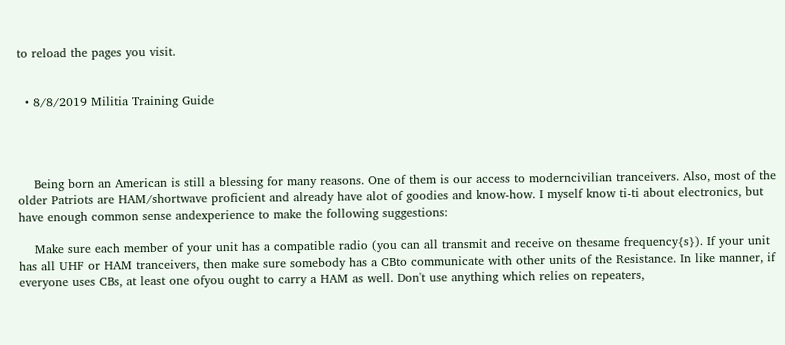to reload the pages you visit.


  • 8/8/2019 Militia Training Guide




    Being born an American is still a blessing for many reasons. One of them is our access to moderncivilian tranceivers. Also, most of the older Patriots are HAM/shortwave proficient and already have alot of goodies and know-how. I myself know ti-ti about electronics, but have enough common sense andexperience to make the following suggestions:

    Make sure each member of your unit has a compatible radio (you can all transmit and receive on thesame frequency{s}). If your unit has all UHF or HAM tranceivers, then make sure somebody has a CBto communicate with other units of the Resistance. In like manner, if everyone uses CBs, at least one ofyou ought to carry a HAM as well. Don't use anything which relies on repeaters,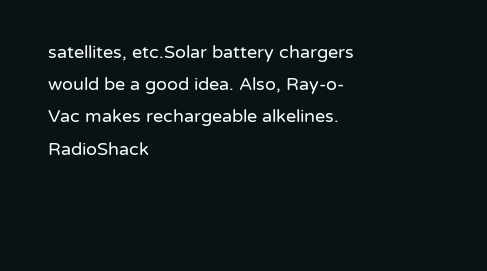satellites, etc.Solar battery chargers would be a good idea. Also, Ray-o-Vac makes rechargeable alkelines. RadioShack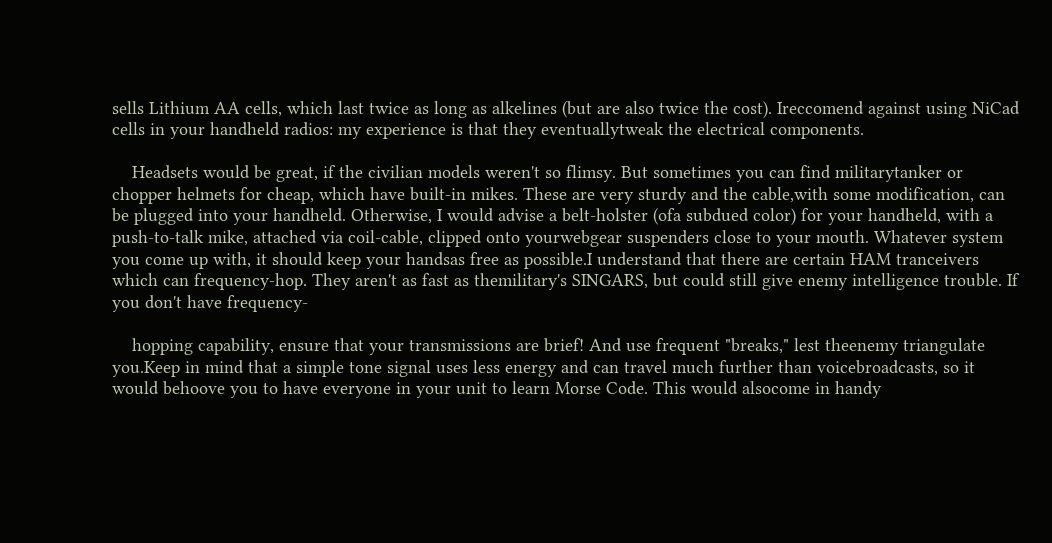sells Lithium AA cells, which last twice as long as alkelines (but are also twice the cost). Ireccomend against using NiCad cells in your handheld radios: my experience is that they eventuallytweak the electrical components.

    Headsets would be great, if the civilian models weren't so flimsy. But sometimes you can find militarytanker or chopper helmets for cheap, which have built-in mikes. These are very sturdy and the cable,with some modification, can be plugged into your handheld. Otherwise, I would advise a belt-holster (ofa subdued color) for your handheld, with a push-to-talk mike, attached via coil-cable, clipped onto yourwebgear suspenders close to your mouth. Whatever system you come up with, it should keep your handsas free as possible.I understand that there are certain HAM tranceivers which can frequency-hop. They aren't as fast as themilitary's SINGARS, but could still give enemy intelligence trouble. If you don't have frequency-

    hopping capability, ensure that your transmissions are brief! And use frequent "breaks," lest theenemy triangulate you.Keep in mind that a simple tone signal uses less energy and can travel much further than voicebroadcasts, so it would behoove you to have everyone in your unit to learn Morse Code. This would alsocome in handy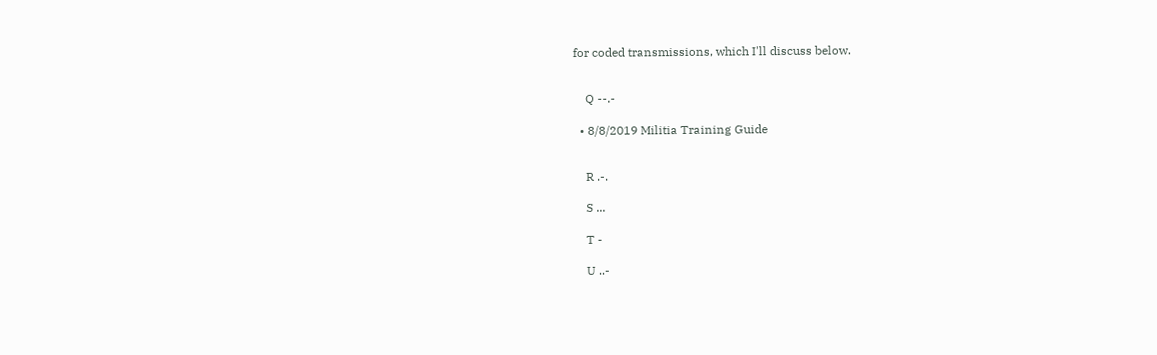for coded transmissions, which I'll discuss below.


    Q --.-

  • 8/8/2019 Militia Training Guide


    R .-.

    S ...

    T -

    U ..-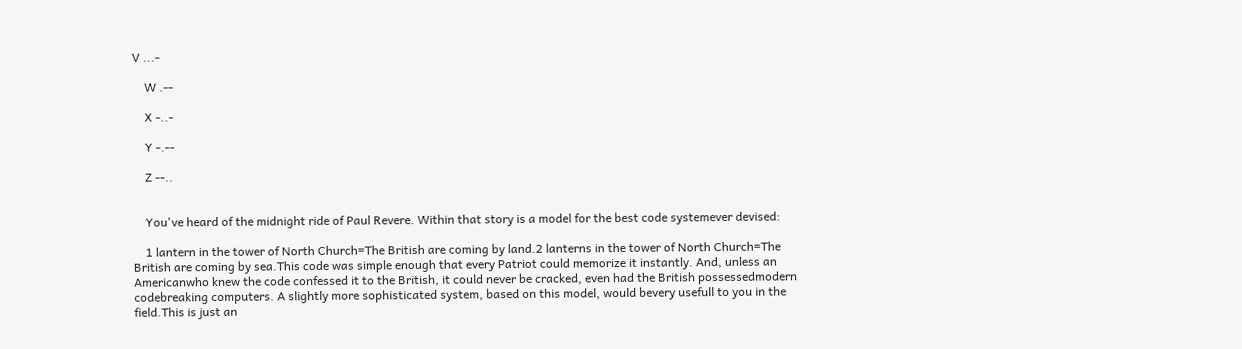V ...-

    W .--

    X -..-

    Y -.--

    Z --..


    You've heard of the midnight ride of Paul Revere. Within that story is a model for the best code systemever devised:

    1 lantern in the tower of North Church=The British are coming by land.2 lanterns in the tower of North Church=The British are coming by sea.This code was simple enough that every Patriot could memorize it instantly. And, unless an Americanwho knew the code confessed it to the British, it could never be cracked, even had the British possessedmodern codebreaking computers. A slightly more sophisticated system, based on this model, would bevery usefull to you in the field.This is just an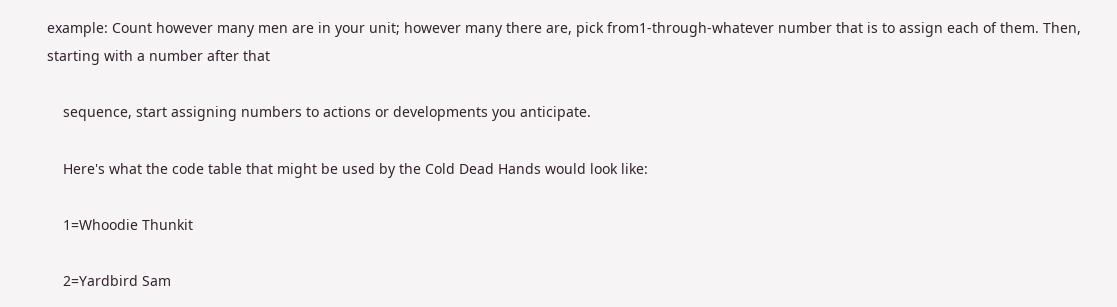example: Count however many men are in your unit; however many there are, pick from1-through-whatever number that is to assign each of them. Then, starting with a number after that

    sequence, start assigning numbers to actions or developments you anticipate.

    Here's what the code table that might be used by the Cold Dead Hands would look like:

    1=Whoodie Thunkit

    2=Yardbird Sam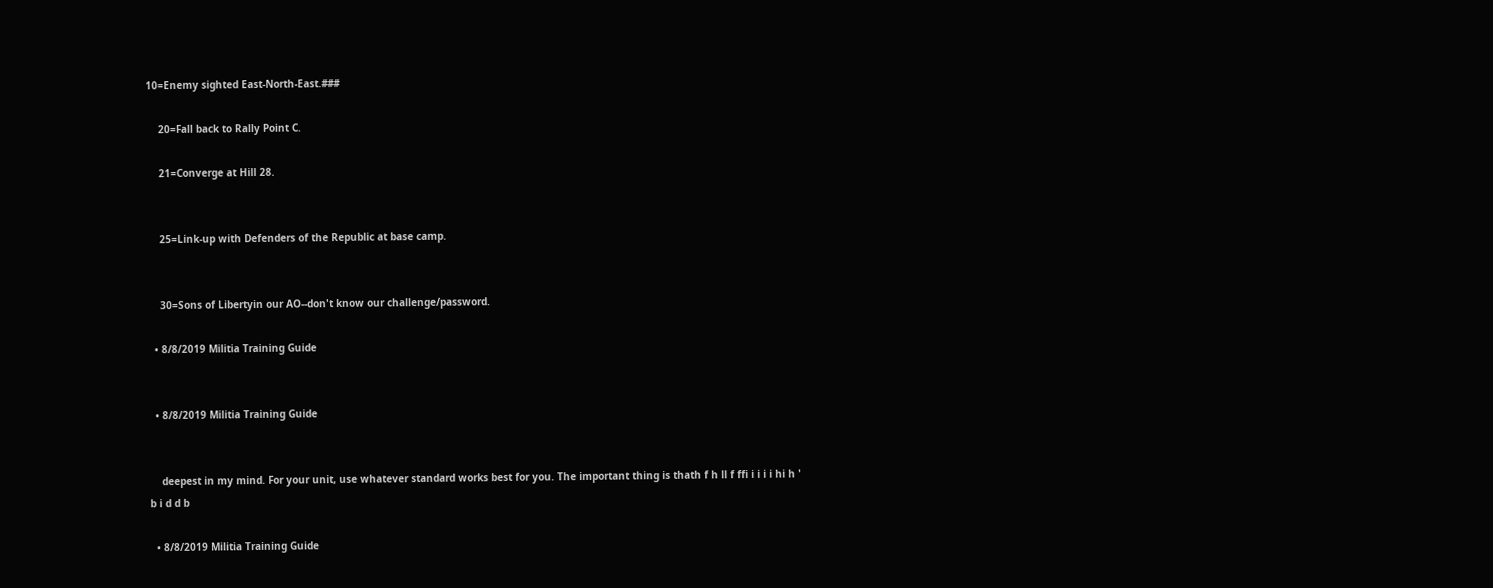10=Enemy sighted East-North-East.###

    20=Fall back to Rally Point C.

    21=Converge at Hill 28.


    25=Link-up with Defenders of the Republic at base camp.


    30=Sons of Libertyin our AO--don't know our challenge/password.

  • 8/8/2019 Militia Training Guide


  • 8/8/2019 Militia Training Guide


    deepest in my mind. For your unit, use whatever standard works best for you. The important thing is thath f h ll f ffi i i i i hi h ' b i d d b

  • 8/8/2019 Militia Training Guide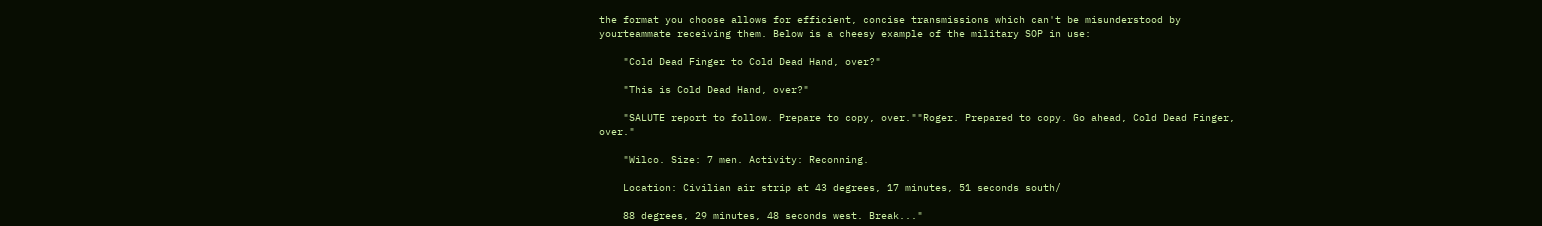the format you choose allows for efficient, concise transmissions which can't be misunderstood by yourteammate receiving them. Below is a cheesy example of the military SOP in use:

    "Cold Dead Finger to Cold Dead Hand, over?"

    "This is Cold Dead Hand, over?"

    "SALUTE report to follow. Prepare to copy, over.""Roger. Prepared to copy. Go ahead, Cold Dead Finger, over."

    "Wilco. Size: 7 men. Activity: Reconning.

    Location: Civilian air strip at 43 degrees, 17 minutes, 51 seconds south/

    88 degrees, 29 minutes, 48 seconds west. Break..."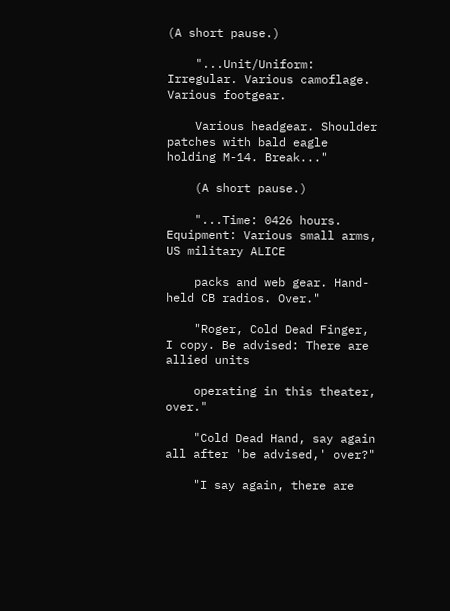(A short pause.)

    "...Unit/Uniform: Irregular. Various camoflage. Various footgear.

    Various headgear. Shoulder patches with bald eagle holding M-14. Break..."

    (A short pause.)

    "...Time: 0426 hours. Equipment: Various small arms, US military ALICE

    packs and web gear. Hand-held CB radios. Over."

    "Roger, Cold Dead Finger, I copy. Be advised: There are allied units

    operating in this theater, over."

    "Cold Dead Hand, say again all after 'be advised,' over?"

    "I say again, there are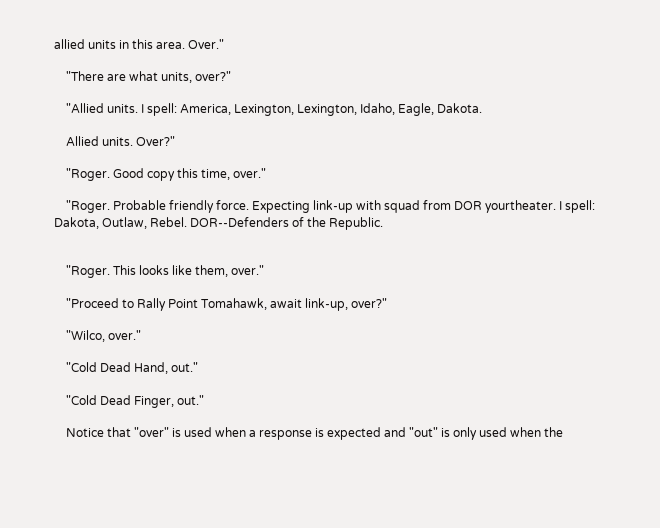allied units in this area. Over."

    "There are what units, over?"

    "Allied units. I spell: America, Lexington, Lexington, Idaho, Eagle, Dakota.

    Allied units. Over?"

    "Roger. Good copy this time, over."

    "Roger. Probable friendly force. Expecting link-up with squad from DOR yourtheater. I spell: Dakota, Outlaw, Rebel. DOR--Defenders of the Republic.


    "Roger. This looks like them, over."

    "Proceed to Rally Point Tomahawk, await link-up, over?"

    "Wilco, over."

    "Cold Dead Hand, out."

    "Cold Dead Finger, out."

    Notice that "over" is used when a response is expected and "out" is only used when the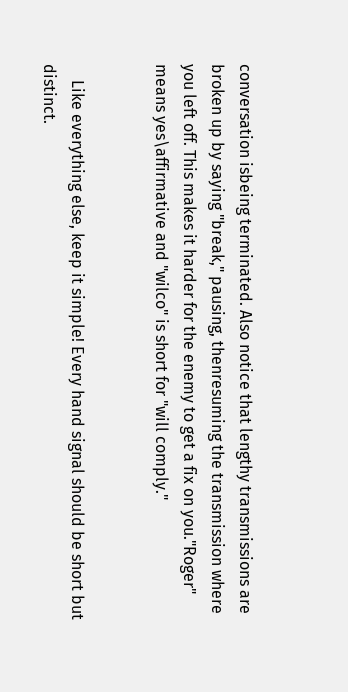conversation isbeing terminated. Also notice that lengthy transmissions are broken up by saying "break," pausing, thenresuming the transmission where you left off. This makes it harder for the enemy to get a fix on you."Roger" means yes\affirmative and "wilco" is short for "will comply."


    Like everything else, keep it simple! Every hand signal should be short but distinct.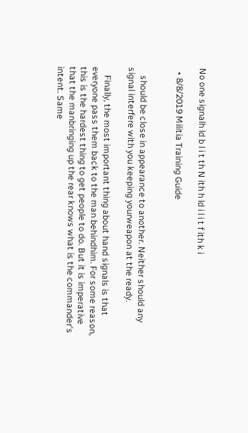No one signalh ld b l i t th N ith h ld i l i t f ith k i

  • 8/8/2019 Militia Training Guide


    should be close in appearance to another. Neither should any signal interfere with you keeping yourweapon at the ready.

    Finally, the most important thing about hand signals is that everyone pass them back to the man behindhim. For some reason, this is the hardest thing to get people to do. But it is imperative that the manbringing up the rear knows what is the commander's intent. Same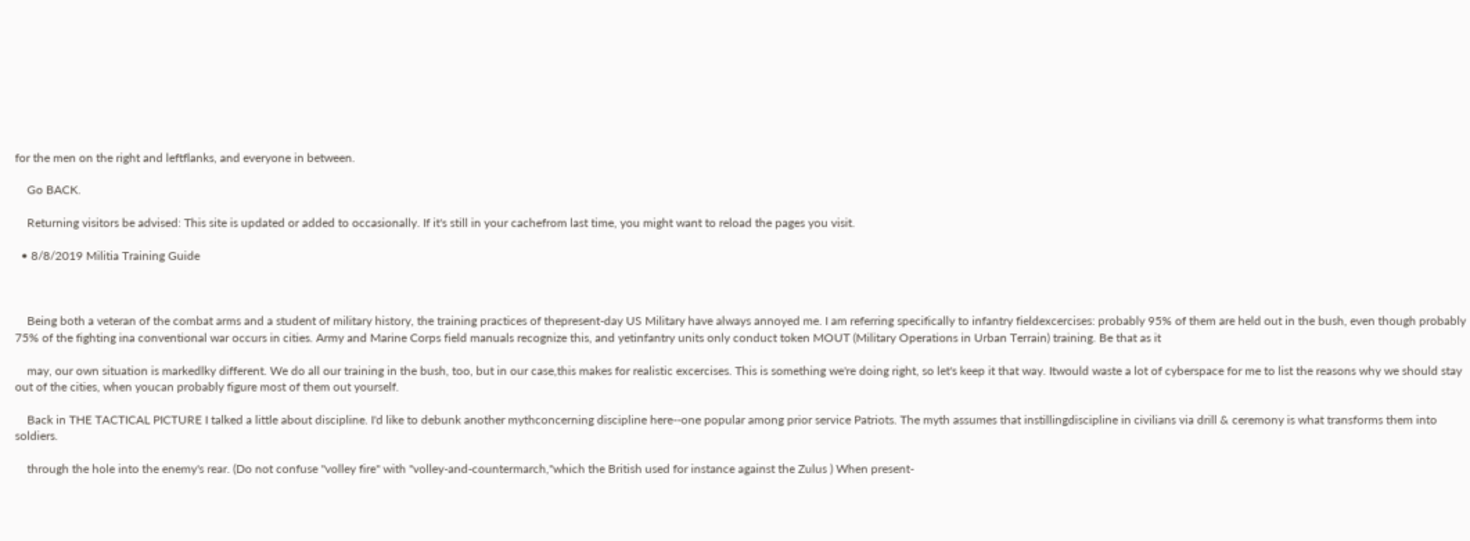for the men on the right and leftflanks, and everyone in between.

    Go BACK.

    Returning visitors be advised: This site is updated or added to occasionally. If it's still in your cachefrom last time, you might want to reload the pages you visit.

  • 8/8/2019 Militia Training Guide



    Being both a veteran of the combat arms and a student of military history, the training practices of thepresent-day US Military have always annoyed me. I am referring specifically to infantry fieldexcercises: probably 95% of them are held out in the bush, even though probably 75% of the fighting ina conventional war occurs in cities. Army and Marine Corps field manuals recognize this, and yetinfantry units only conduct token MOUT (Military Operations in Urban Terrain) training. Be that as it

    may, our own situation is markedlky different. We do all our training in the bush, too, but in our case,this makes for realistic excercises. This is something we're doing right, so let's keep it that way. Itwould waste a lot of cyberspace for me to list the reasons why we should stay out of the cities, when youcan probably figure most of them out yourself.

    Back in THE TACTICAL PICTURE I talked a little about discipline. I'd like to debunk another mythconcerning discipline here--one popular among prior service Patriots. The myth assumes that instillingdiscipline in civilians via drill & ceremony is what transforms them into soldiers.

    through the hole into the enemy's rear. (Do not confuse "volley fire" with "volley-and-countermarch,"which the British used for instance against the Zulus ) When present-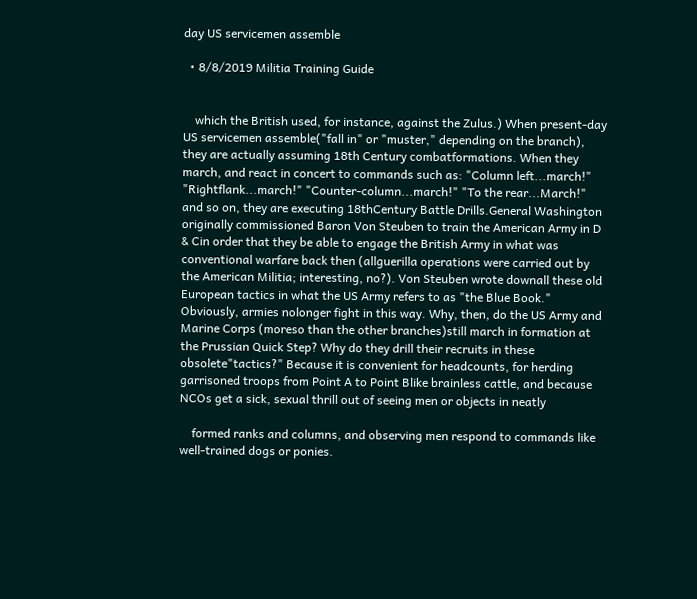day US servicemen assemble

  • 8/8/2019 Militia Training Guide


    which the British used, for instance, against the Zulus.) When present-day US servicemen assemble("fall in" or "muster," depending on the branch), they are actually assuming 18th Century combatformations. When they march, and react in concert to commands such as: "Column left...march!" "Rightflank...march!" "Counter-column...march!" "To the rear...March!" and so on, they are executing 18thCentury Battle Drills.General Washington originally commissioned Baron Von Steuben to train the American Army in D & Cin order that they be able to engage the British Army in what was conventional warfare back then (allguerilla operations were carried out by the American Militia; interesting, no?). Von Steuben wrote downall these old European tactics in what the US Army refers to as "the Blue Book." Obviously, armies nolonger fight in this way. Why, then, do the US Army and Marine Corps (moreso than the other branches)still march in formation at the Prussian Quick Step? Why do they drill their recruits in these obsolete"tactics?" Because it is convenient for headcounts, for herding garrisoned troops from Point A to Point Blike brainless cattle, and because NCOs get a sick, sexual thrill out of seeing men or objects in neatly

    formed ranks and columns, and observing men respond to commands like well-trained dogs or ponies.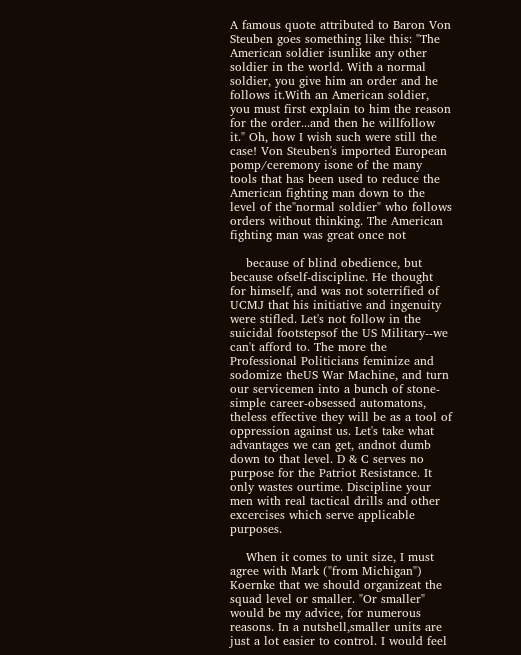A famous quote attributed to Baron Von Steuben goes something like this: "The American soldier isunlike any other soldier in the world. With a normal soldier, you give him an order and he follows it.With an American soldier, you must first explain to him the reason for the order...and then he willfollow it." Oh, how I wish such were still the case! Von Steuben's imported European pomp/ceremony isone of the many tools that has been used to reduce the American fighting man down to the level of the"normal soldier" who follows orders without thinking. The American fighting man was great once not

    because of blind obedience, but because ofself-discipline. He thought for himself, and was not soterrified of UCMJ that his initiative and ingenuity were stifled. Let's not follow in the suicidal footstepsof the US Military--we can't afford to. The more the Professional Politicians feminize and sodomize theUS War Machine, and turn our servicemen into a bunch of stone-simple career-obsessed automatons, theless effective they will be as a tool of oppression against us. Let's take what advantages we can get, andnot dumb down to that level. D & C serves no purpose for the Patriot Resistance. It only wastes ourtime. Discipline your men with real tactical drills and other excercises which serve applicable purposes.

    When it comes to unit size, I must agree with Mark ("from Michigan") Koernke that we should organizeat the squad level or smaller. "Or smaller" would be my advice, for numerous reasons. In a nutshell,smaller units are just a lot easier to control. I would feel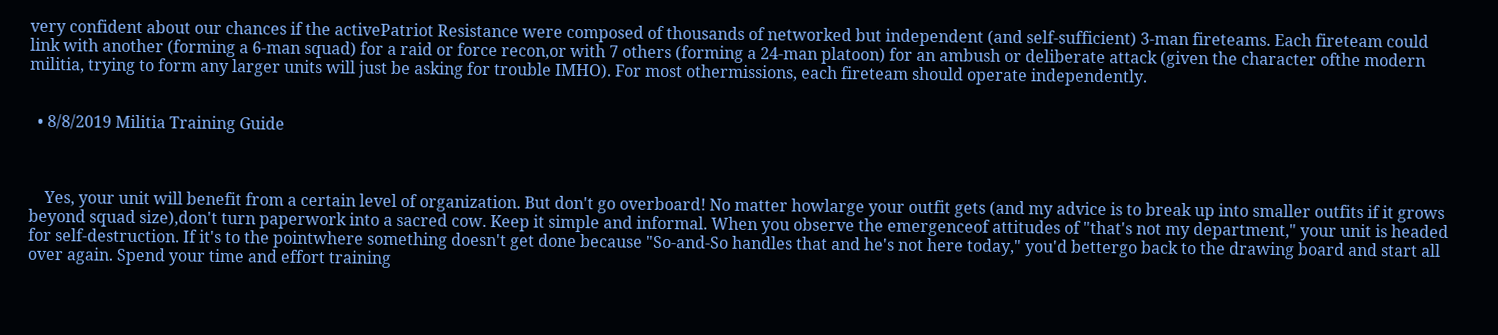very confident about our chances if the activePatriot Resistance were composed of thousands of networked but independent (and self-sufficient) 3-man fireteams. Each fireteam could link with another (forming a 6-man squad) for a raid or force recon,or with 7 others (forming a 24-man platoon) for an ambush or deliberate attack (given the character ofthe modern militia, trying to form any larger units will just be asking for trouble IMHO). For most othermissions, each fireteam should operate independently.


  • 8/8/2019 Militia Training Guide



    Yes, your unit will benefit from a certain level of organization. But don't go overboard! No matter howlarge your outfit gets (and my advice is to break up into smaller outfits if it grows beyond squad size),don't turn paperwork into a sacred cow. Keep it simple and informal. When you observe the emergenceof attitudes of "that's not my department," your unit is headed for self-destruction. If it's to the pointwhere something doesn't get done because "So-and-So handles that and he's not here today," you'd bettergo back to the drawing board and start all over again. Spend your time and effort training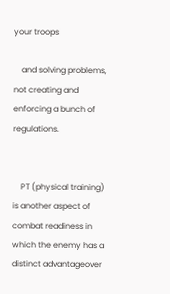your troops

    and solving problems, not creating and enforcing a bunch of regulations.


    PT (physical training) is another aspect of combat readiness in which the enemy has a distinct advantageover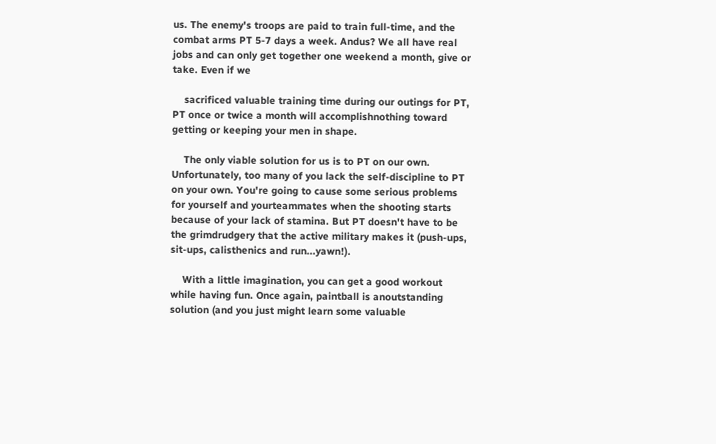us. The enemy's troops are paid to train full-time, and the combat arms PT 5-7 days a week. Andus? We all have real jobs and can only get together one weekend a month, give or take. Even if we

    sacrificed valuable training time during our outings for PT, PT once or twice a month will accomplishnothing toward getting or keeping your men in shape.

    The only viable solution for us is to PT on our own. Unfortunately, too many of you lack the self-discipline to PT on your own. You're going to cause some serious problems for yourself and yourteammates when the shooting starts because of your lack of stamina. But PT doesn't have to be the grimdrudgery that the active military makes it (push-ups, sit-ups, calisthenics and run...yawn!).

    With a little imagination, you can get a good workout while having fun. Once again, paintball is anoutstanding solution (and you just might learn some valuable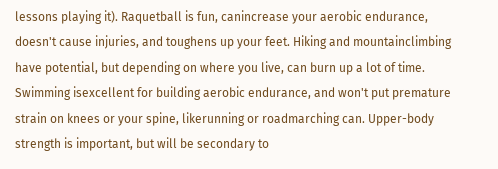lessons playing it). Raquetball is fun, canincrease your aerobic endurance, doesn't cause injuries, and toughens up your feet. Hiking and mountainclimbing have potential, but depending on where you live, can burn up a lot of time. Swimming isexcellent for building aerobic endurance, and won't put premature strain on knees or your spine, likerunning or roadmarching can. Upper-body strength is important, but will be secondary to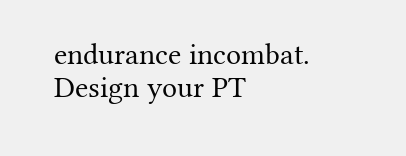endurance incombat. Design your PT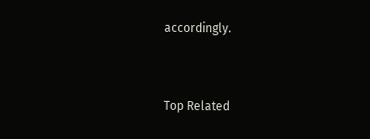accordingly.



Top Related